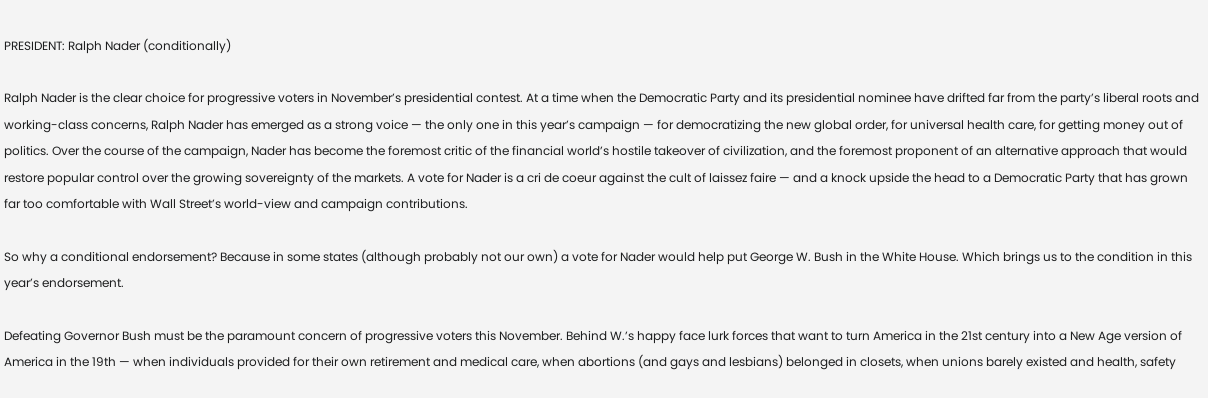PRESIDENT: Ralph Nader (conditionally)

Ralph Nader is the clear choice for progressive voters in November’s presidential contest. At a time when the Democratic Party and its presidential nominee have drifted far from the party’s liberal roots and working-class concerns, Ralph Nader has emerged as a strong voice — the only one in this year’s campaign — for democratizing the new global order, for universal health care, for getting money out of politics. Over the course of the campaign, Nader has become the foremost critic of the financial world’s hostile takeover of civilization, and the foremost proponent of an alternative approach that would restore popular control over the growing sovereignty of the markets. A vote for Nader is a cri de coeur against the cult of laissez faire — and a knock upside the head to a Democratic Party that has grown far too comfortable with Wall Street’s world-view and campaign contributions.

So why a conditional endorsement? Because in some states (although probably not our own) a vote for Nader would help put George W. Bush in the White House. Which brings us to the condition in this year’s endorsement.

Defeating Governor Bush must be the paramount concern of progressive voters this November. Behind W.’s happy face lurk forces that want to turn America in the 21st century into a New Age version of America in the 19th — when individuals provided for their own retirement and medical care, when abortions (and gays and lesbians) belonged in closets, when unions barely existed and health, safety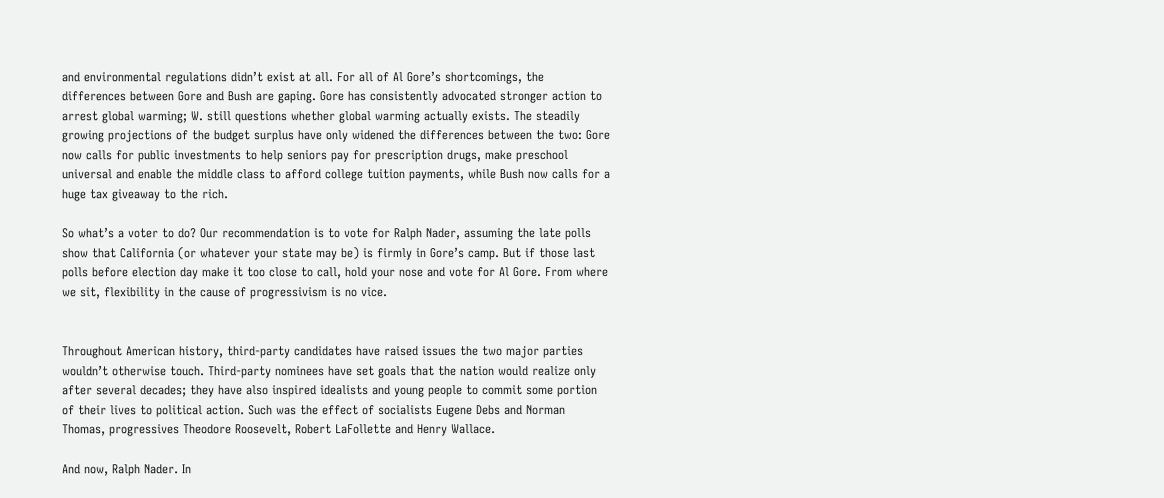and environmental regulations didn’t exist at all. For all of Al Gore’s shortcomings, the differences between Gore and Bush are gaping. Gore has consistently advocated stronger action to arrest global warming; W. still questions whether global warming actually exists. The steadily growing projections of the budget surplus have only widened the differences between the two: Gore now calls for public investments to help seniors pay for prescription drugs, make preschool universal and enable the middle class to afford college tuition payments, while Bush now calls for a huge tax giveaway to the rich.

So what’s a voter to do? Our recommendation is to vote for Ralph Nader, assuming the late polls show that California (or whatever your state may be) is firmly in Gore’s camp. But if those last polls before election day make it too close to call, hold your nose and vote for Al Gore. From where we sit, flexibility in the cause of progressivism is no vice.


Throughout American history, third-party candidates have raised issues the two major parties wouldn’t otherwise touch. Third-party nominees have set goals that the nation would realize only after several decades; they have also inspired idealists and young people to commit some portion of their lives to political action. Such was the effect of socialists Eugene Debs and Norman Thomas, progressives Theodore Roosevelt, Robert LaFollette and Henry Wallace.

And now, Ralph Nader. In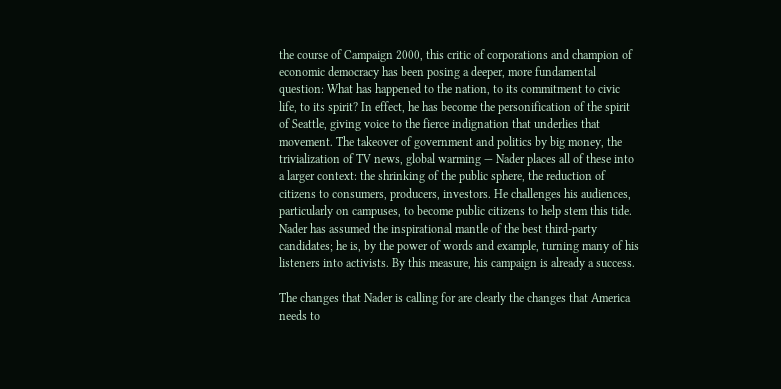the course of Campaign 2000, this critic of corporations and champion of economic democracy has been posing a deeper, more fundamental question: What has happened to the nation, to its commitment to civic life, to its spirit? In effect, he has become the personification of the spirit of Seattle, giving voice to the fierce indignation that underlies that movement. The takeover of government and politics by big money, the trivialization of TV news, global warming — Nader places all of these into a larger context: the shrinking of the public sphere, the reduction of citizens to consumers, producers, investors. He challenges his audiences, particularly on campuses, to become public citizens to help stem this tide. Nader has assumed the inspirational mantle of the best third-party candidates; he is, by the power of words and example, turning many of his listeners into activists. By this measure, his campaign is already a success.

The changes that Nader is calling for are clearly the changes that America needs to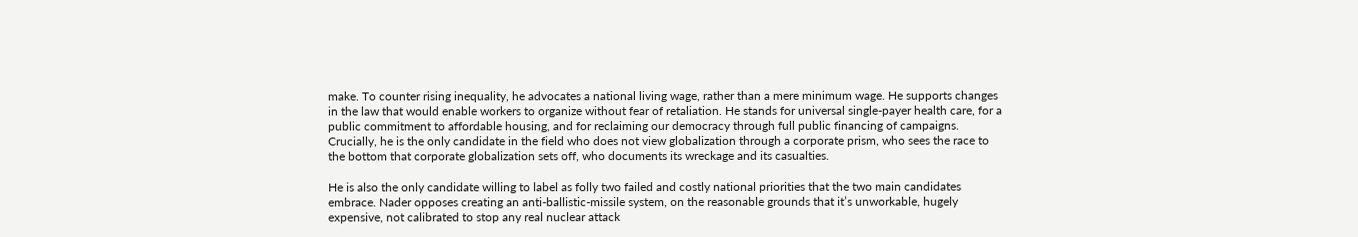make. To counter rising inequality, he advocates a national living wage, rather than a mere minimum wage. He supports changes in the law that would enable workers to organize without fear of retaliation. He stands for universal single-payer health care, for a public commitment to affordable housing, and for reclaiming our democracy through full public financing of campaigns. Crucially, he is the only candidate in the field who does not view globalization through a corporate prism, who sees the race to the bottom that corporate globalization sets off, who documents its wreckage and its casualties.

He is also the only candidate willing to label as folly two failed and costly national priorities that the two main candidates embrace. Nader opposes creating an anti-ballistic-missile system, on the reasonable grounds that it’s unworkable, hugely expensive, not calibrated to stop any real nuclear attack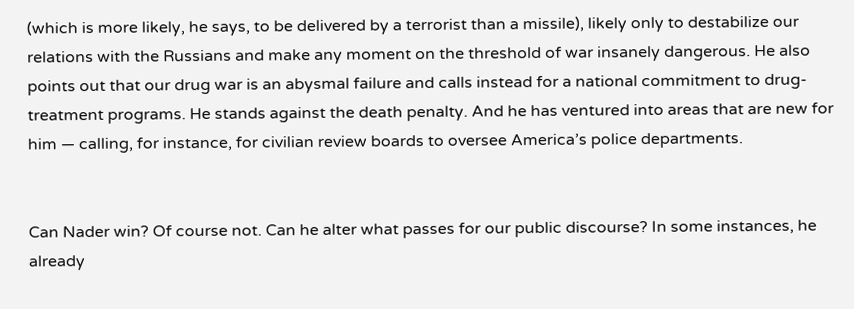(which is more likely, he says, to be delivered by a terrorist than a missile), likely only to destabilize our relations with the Russians and make any moment on the threshold of war insanely dangerous. He also points out that our drug war is an abysmal failure and calls instead for a national commitment to drug-treatment programs. He stands against the death penalty. And he has ventured into areas that are new for him — calling, for instance, for civilian review boards to oversee America’s police departments.


Can Nader win? Of course not. Can he alter what passes for our public discourse? In some instances, he already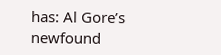has: Al Gore’s newfound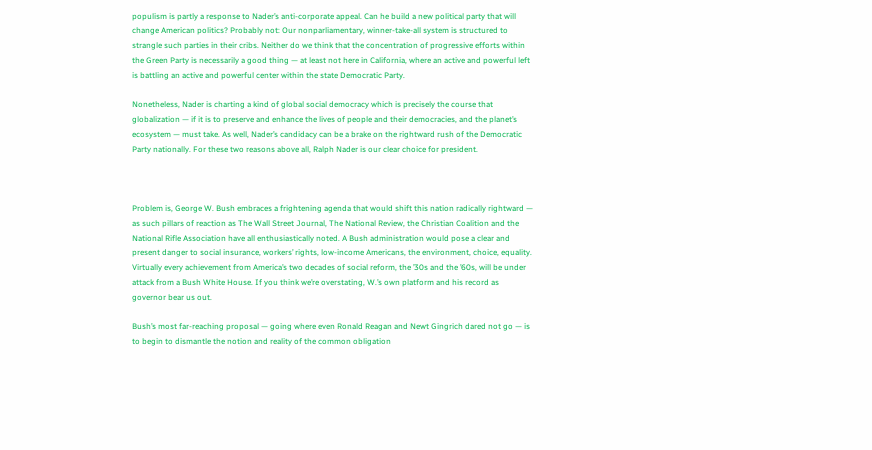populism is partly a response to Nader’s anti-corporate appeal. Can he build a new political party that will change American politics? Probably not: Our nonparliamentary, winner-take-all system is structured to strangle such parties in their cribs. Neither do we think that the concentration of progressive efforts within the Green Party is necessarily a good thing — at least not here in California, where an active and powerful left is battling an active and powerful center within the state Democratic Party.

Nonetheless, Nader is charting a kind of global social democracy which is precisely the course that globalization — if it is to preserve and enhance the lives of people and their democracies, and the planet’s ecosystem — must take. As well, Nader’s candidacy can be a brake on the rightward rush of the Democratic Party nationally. For these two reasons above all, Ralph Nader is our clear choice for president.



Problem is, George W. Bush embraces a frightening agenda that would shift this nation radically rightward — as such pillars of reaction as The Wall Street Journal, The National Review, the Christian Coalition and the National Rifle Association have all enthusiastically noted. A Bush administration would pose a clear and present danger to social insurance, workers’ rights, low-income Americans, the environment, choice, equality. Virtually every achievement from America’s two decades of social reform, the ’30s and the ’60s, will be under attack from a Bush White House. If you think we’re overstating, W.’s own platform and his record as governor bear us out.

Bush’s most far-reaching proposal — going where even Ronald Reagan and Newt Gingrich dared not go — is to begin to dismantle the notion and reality of the common obligation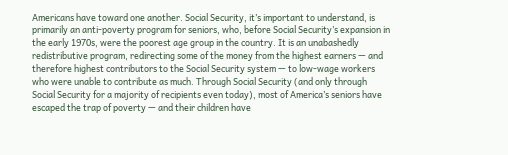Americans have toward one another. Social Security, it’s important to understand, is primarily an anti-poverty program for seniors, who, before Social Security’s expansion in the early 1970s, were the poorest age group in the country. It is an unabashedly redistributive program, redirecting some of the money from the highest earners — and therefore highest contributors to the Social Security system — to low-wage workers who were unable to contribute as much. Through Social Security (and only through Social Security for a majority of recipients even today), most of America’s seniors have escaped the trap of poverty — and their children have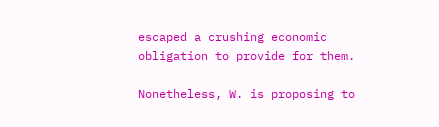escaped a crushing economic obligation to provide for them.

Nonetheless, W. is proposing to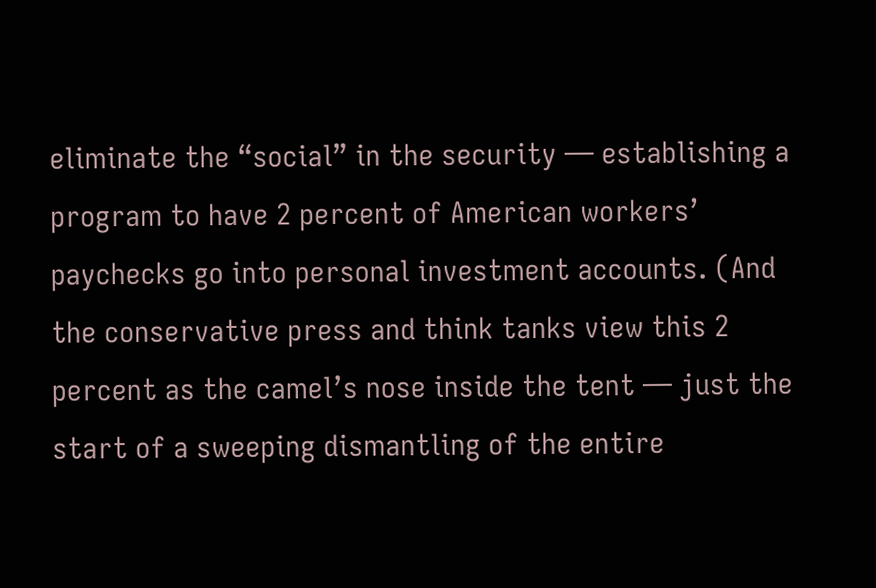eliminate the “social” in the security — establishing a program to have 2 percent of American workers’ paychecks go into personal investment accounts. (And the conservative press and think tanks view this 2 percent as the camel’s nose inside the tent — just the start of a sweeping dismantling of the entire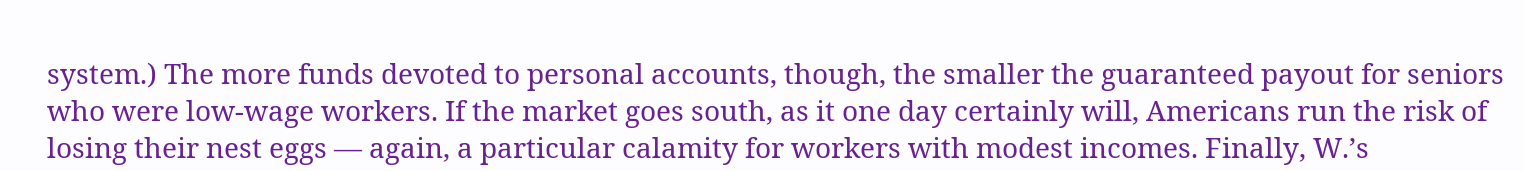system.) The more funds devoted to personal accounts, though, the smaller the guaranteed payout for seniors who were low-wage workers. If the market goes south, as it one day certainly will, Americans run the risk of losing their nest eggs — again, a particular calamity for workers with modest incomes. Finally, W.’s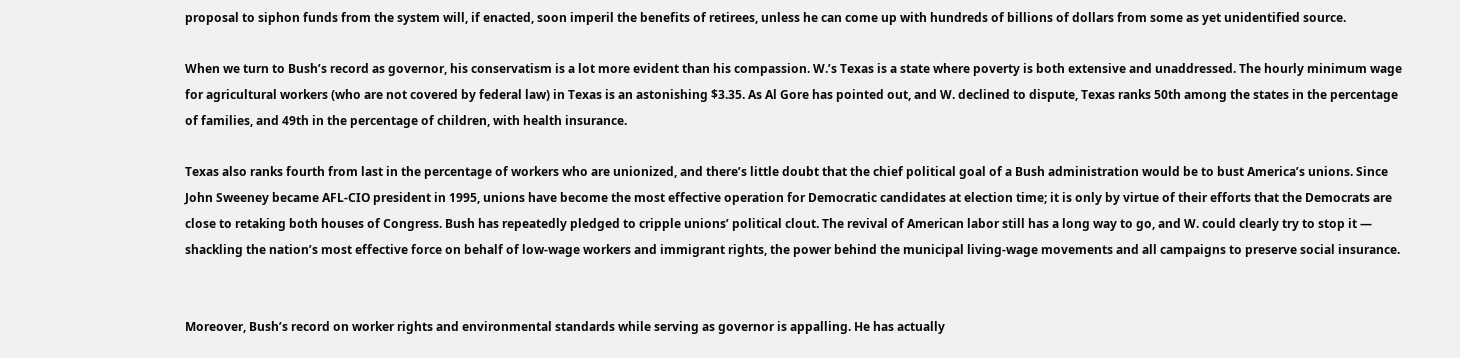proposal to siphon funds from the system will, if enacted, soon imperil the benefits of retirees, unless he can come up with hundreds of billions of dollars from some as yet unidentified source.

When we turn to Bush’s record as governor, his conservatism is a lot more evident than his compassion. W.’s Texas is a state where poverty is both extensive and unaddressed. The hourly minimum wage for agricultural workers (who are not covered by federal law) in Texas is an astonishing $3.35. As Al Gore has pointed out, and W. declined to dispute, Texas ranks 50th among the states in the percentage of families, and 49th in the percentage of children, with health insurance.

Texas also ranks fourth from last in the percentage of workers who are unionized, and there’s little doubt that the chief political goal of a Bush administration would be to bust America’s unions. Since John Sweeney became AFL-CIO president in 1995, unions have become the most effective operation for Democratic candidates at election time; it is only by virtue of their efforts that the Democrats are close to retaking both houses of Congress. Bush has repeatedly pledged to cripple unions’ political clout. The revival of American labor still has a long way to go, and W. could clearly try to stop it — shackling the nation’s most effective force on behalf of low-wage workers and immigrant rights, the power behind the municipal living-wage movements and all campaigns to preserve social insurance.


Moreover, Bush’s record on worker rights and environmental standards while serving as governor is appalling. He has actually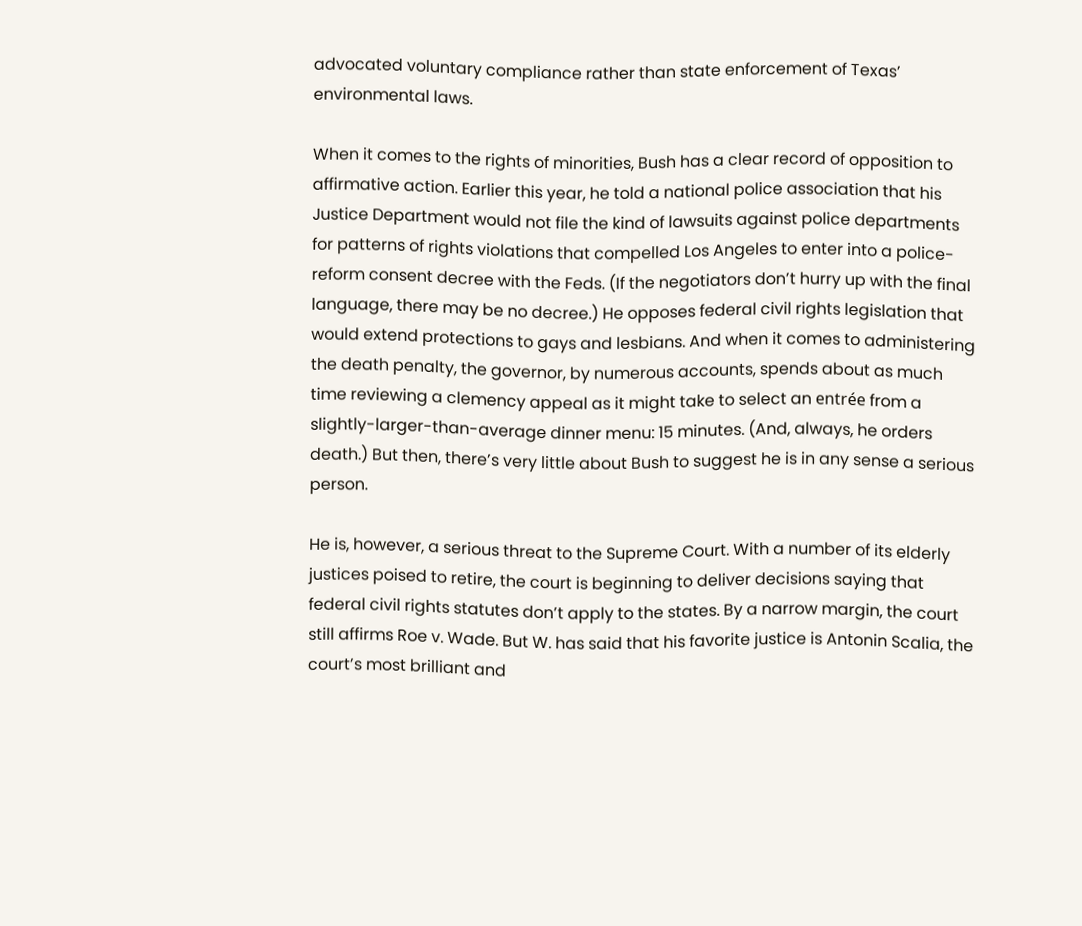advocated voluntary compliance rather than state enforcement of Texas’ environmental laws.

When it comes to the rights of minorities, Bush has a clear record of opposition to affirmative action. Earlier this year, he told a national police association that his Justice Department would not file the kind of lawsuits against police departments for patterns of rights violations that compelled Los Angeles to enter into a police-reform consent decree with the Feds. (If the negotiators don’t hurry up with the final language, there may be no decree.) He opposes federal civil rights legislation that would extend protections to gays and lesbians. And when it comes to administering the death penalty, the governor, by numerous accounts, spends about as much time reviewing a clemency appeal as it might take to select an entrée from a slightly-larger-than-average dinner menu: 15 minutes. (And, always, he orders death.) But then, there’s very little about Bush to suggest he is in any sense a serious person.

He is, however, a serious threat to the Supreme Court. With a number of its elderly justices poised to retire, the court is beginning to deliver decisions saying that federal civil rights statutes don’t apply to the states. By a narrow margin, the court still affirms Roe v. Wade. But W. has said that his favorite justice is Antonin Scalia, the court’s most brilliant and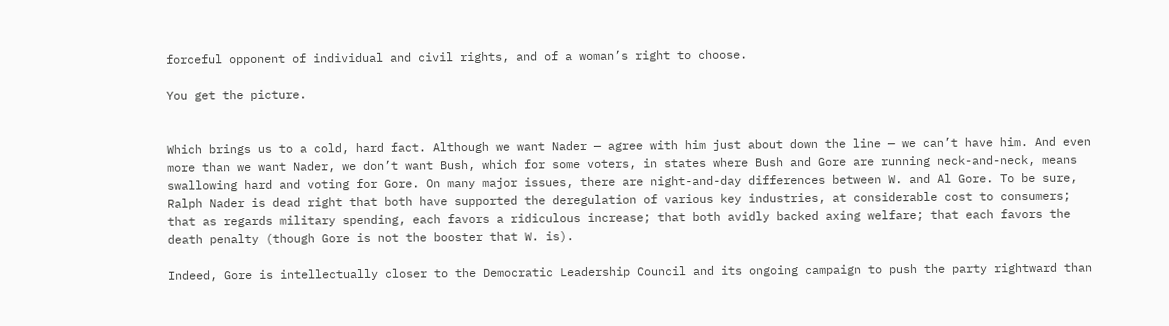forceful opponent of individual and civil rights, and of a woman’s right to choose.

You get the picture.


Which brings us to a cold, hard fact. Although we want Nader — agree with him just about down the line — we can’t have him. And even more than we want Nader, we don’t want Bush, which for some voters, in states where Bush and Gore are running neck-and-neck, means swallowing hard and voting for Gore. On many major issues, there are night-and-day differences between W. and Al Gore. To be sure, Ralph Nader is dead right that both have supported the deregulation of various key industries, at considerable cost to consumers; that as regards military spending, each favors a ridiculous increase; that both avidly backed axing welfare; that each favors the death penalty (though Gore is not the booster that W. is).

Indeed, Gore is intellectually closer to the Democratic Leadership Council and its ongoing campaign to push the party rightward than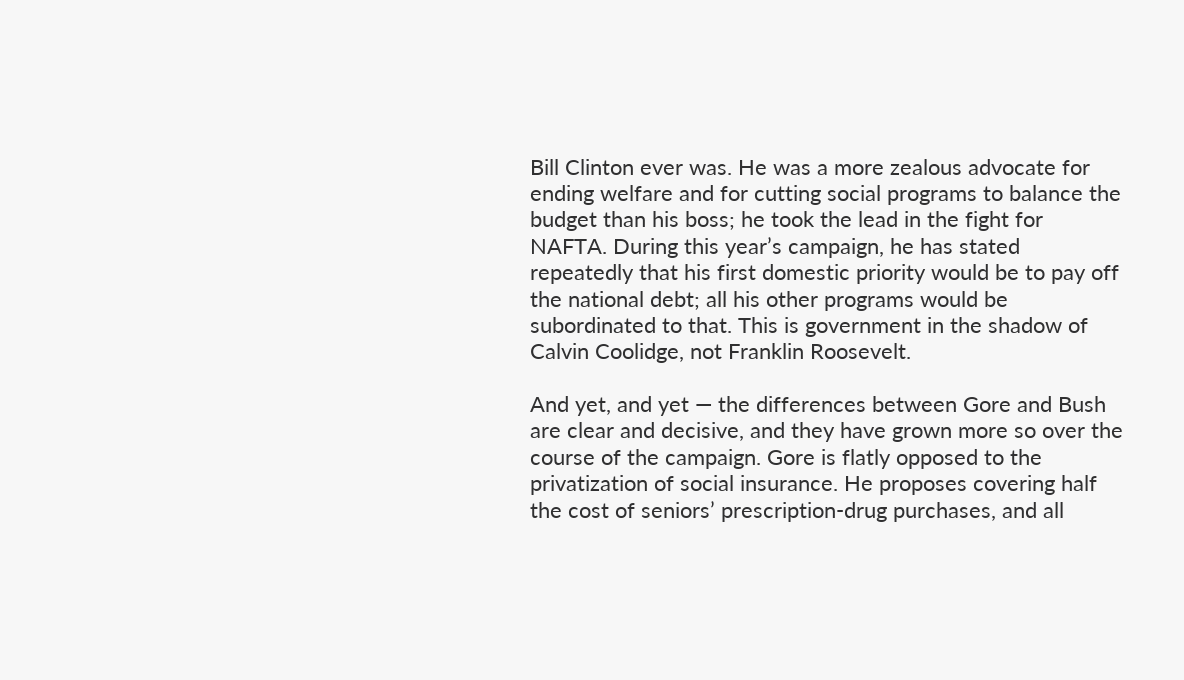Bill Clinton ever was. He was a more zealous advocate for ending welfare and for cutting social programs to balance the budget than his boss; he took the lead in the fight for NAFTA. During this year’s campaign, he has stated repeatedly that his first domestic priority would be to pay off the national debt; all his other programs would be subordinated to that. This is government in the shadow of Calvin Coolidge, not Franklin Roosevelt.

And yet, and yet — the differences between Gore and Bush are clear and decisive, and they have grown more so over the course of the campaign. Gore is flatly opposed to the privatization of social insurance. He proposes covering half the cost of seniors’ prescription-drug purchases, and all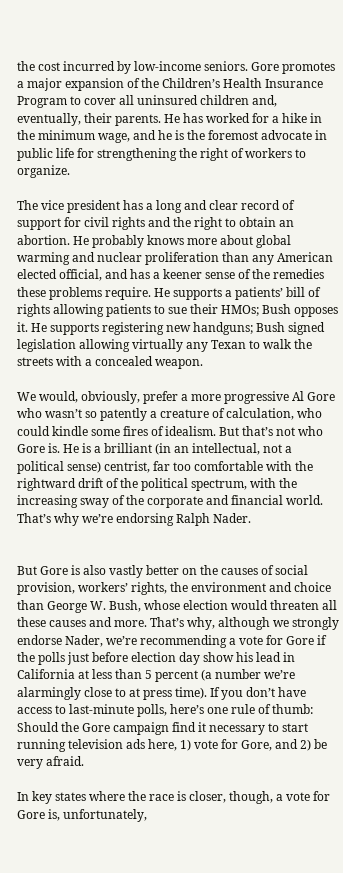the cost incurred by low-income seniors. Gore promotes a major expansion of the Children’s Health Insurance Program to cover all uninsured children and, eventually, their parents. He has worked for a hike in the minimum wage, and he is the foremost advocate in public life for strengthening the right of workers to organize.

The vice president has a long and clear record of support for civil rights and the right to obtain an abortion. He probably knows more about global warming and nuclear proliferation than any American elected official, and has a keener sense of the remedies these problems require. He supports a patients’ bill of rights allowing patients to sue their HMOs; Bush opposes it. He supports registering new handguns; Bush signed legislation allowing virtually any Texan to walk the streets with a concealed weapon.

We would, obviously, prefer a more progressive Al Gore who wasn’t so patently a creature of calculation, who could kindle some fires of idealism. But that’s not who Gore is. He is a brilliant (in an intellectual, not a political sense) centrist, far too comfortable with the rightward drift of the political spectrum, with the increasing sway of the corporate and financial world. That’s why we’re endorsing Ralph Nader.


But Gore is also vastly better on the causes of social provision, workers’ rights, the environment and choice than George W. Bush, whose election would threaten all these causes and more. That’s why, although we strongly endorse Nader, we’re recommending a vote for Gore if the polls just before election day show his lead in California at less than 5 percent (a number we’re alarmingly close to at press time). If you don’t have access to last-minute polls, here’s one rule of thumb: Should the Gore campaign find it necessary to start running television ads here, 1) vote for Gore, and 2) be very afraid.

In key states where the race is closer, though, a vote for Gore is, unfortunately,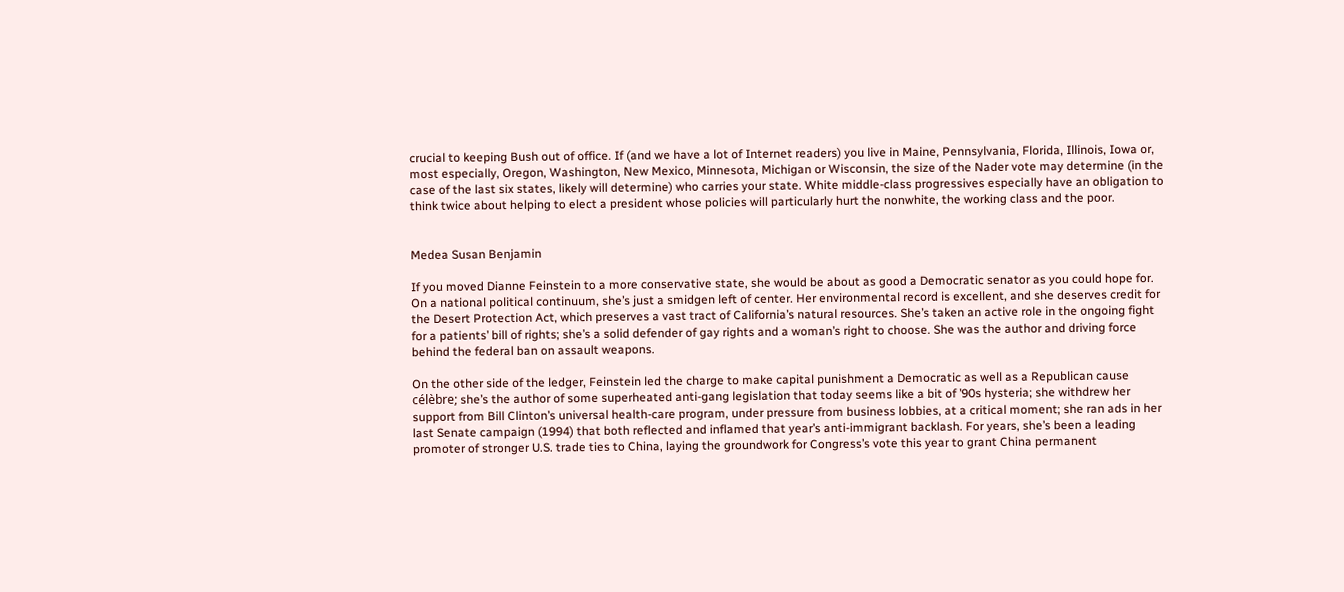crucial to keeping Bush out of office. If (and we have a lot of Internet readers) you live in Maine, Pennsylvania, Florida, Illinois, Iowa or, most especially, Oregon, Washington, New Mexico, Minnesota, Michigan or Wisconsin, the size of the Nader vote may determine (in the case of the last six states, likely will determine) who carries your state. White middle-class progressives especially have an obligation to think twice about helping to elect a president whose policies will particularly hurt the nonwhite, the working class and the poor.


Medea Susan Benjamin

If you moved Dianne Feinstein to a more conservative state, she would be about as good a Democratic senator as you could hope for. On a national political continuum, she’s just a smidgen left of center. Her environmental record is excellent, and she deserves credit for the Desert Protection Act, which preserves a vast tract of California’s natural resources. She’s taken an active role in the ongoing fight for a patients’ bill of rights; she’s a solid defender of gay rights and a woman’s right to choose. She was the author and driving force behind the federal ban on assault weapons.

On the other side of the ledger, Feinstein led the charge to make capital punishment a Democratic as well as a Republican cause célèbre; she’s the author of some superheated anti-gang legislation that today seems like a bit of ’90s hysteria; she withdrew her support from Bill Clinton’s universal health-care program, under pressure from business lobbies, at a critical moment; she ran ads in her last Senate campaign (1994) that both reflected and inflamed that year’s anti-immigrant backlash. For years, she’s been a leading promoter of stronger U.S. trade ties to China, laying the groundwork for Congress’s vote this year to grant China permanent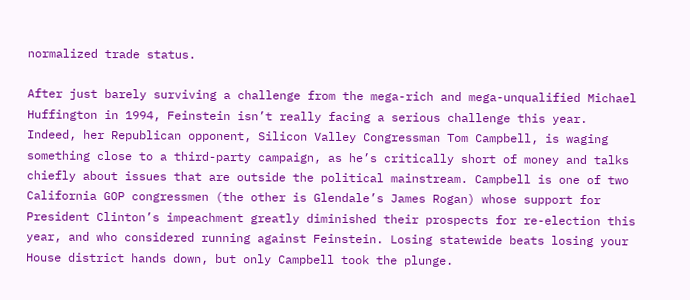normalized trade status.

After just barely surviving a challenge from the mega-rich and mega-unqualified Michael Huffington in 1994, Feinstein isn’t really facing a serious challenge this year. Indeed, her Republican opponent, Silicon Valley Congressman Tom Campbell, is waging something close to a third-party campaign, as he’s critically short of money and talks chiefly about issues that are outside the political mainstream. Campbell is one of two California GOP congressmen (the other is Glendale’s James Rogan) whose support for President Clinton’s impeachment greatly diminished their prospects for re-election this year, and who considered running against Feinstein. Losing statewide beats losing your House district hands down, but only Campbell took the plunge.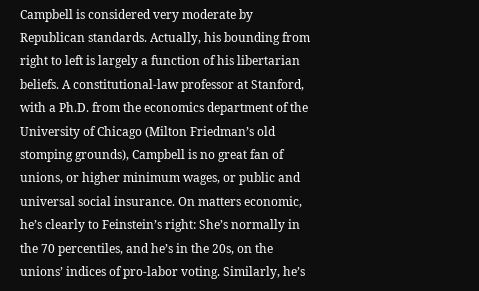Campbell is considered very moderate by Republican standards. Actually, his bounding from right to left is largely a function of his libertarian beliefs. A constitutional-law professor at Stanford, with a Ph.D. from the economics department of the University of Chicago (Milton Friedman’s old stomping grounds), Campbell is no great fan of unions, or higher minimum wages, or public and universal social insurance. On matters economic, he’s clearly to Feinstein’s right: She’s normally in the 70 percentiles, and he’s in the 20s, on the unions’ indices of pro-labor voting. Similarly, he’s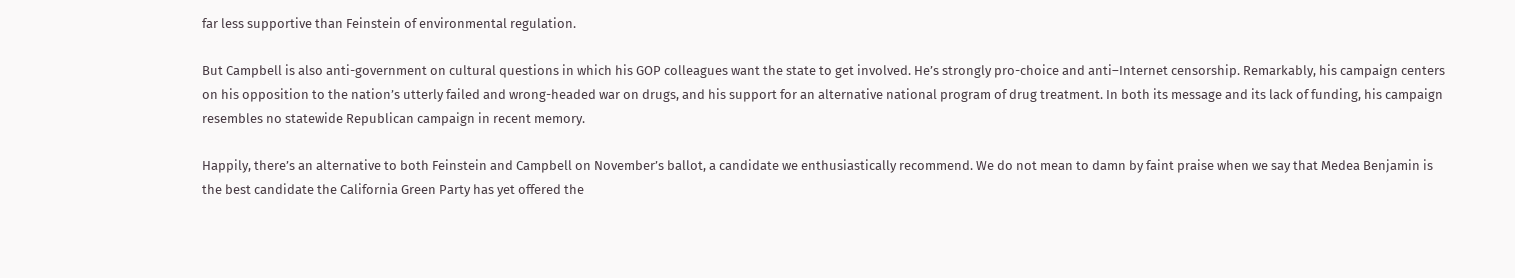far less supportive than Feinstein of environmental regulation.

But Campbell is also anti-government on cultural questions in which his GOP colleagues want the state to get involved. He’s strongly pro-choice and anti–Internet censorship. Remarkably, his campaign centers on his opposition to the nation’s utterly failed and wrong-headed war on drugs, and his support for an alternative national program of drug treatment. In both its message and its lack of funding, his campaign resembles no statewide Republican campaign in recent memory.

Happily, there’s an alternative to both Feinstein and Campbell on November’s ballot, a candidate we enthusiastically recommend. We do not mean to damn by faint praise when we say that Medea Benjamin is the best candidate the California Green Party has yet offered the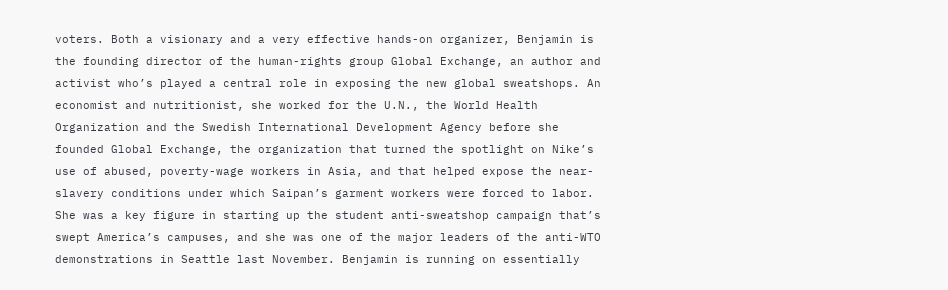voters. Both a visionary and a very effective hands-on organizer, Benjamin is the founding director of the human-rights group Global Exchange, an author and activist who’s played a central role in exposing the new global sweatshops. An economist and nutritionist, she worked for the U.N., the World Health Organization and the Swedish International Development Agency before she founded Global Exchange, the organization that turned the spotlight on Nike’s use of abused, poverty-wage workers in Asia, and that helped expose the near-slavery conditions under which Saipan’s garment workers were forced to labor. She was a key figure in starting up the student anti-sweatshop campaign that’s swept America’s campuses, and she was one of the major leaders of the anti-WTO demonstrations in Seattle last November. Benjamin is running on essentially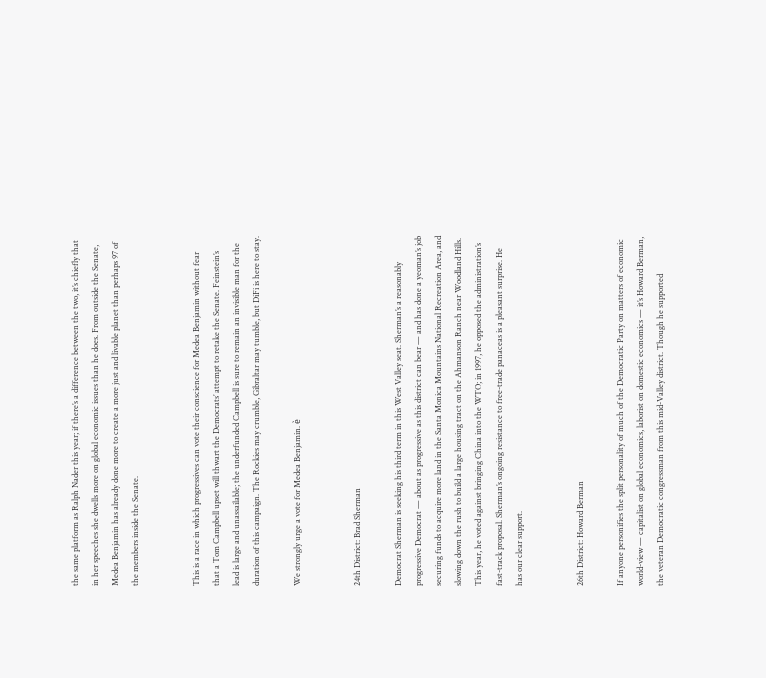the same platform as Ralph Nader this year; if there’s a difference between the two, it’s chiefly that in her speeches she dwells more on global economic issues than he does. From outside the Senate, Medea Benjamin has already done more to create a more just and livable planet than perhaps 97 of the members inside the Senate.


This is a race in which progressives can vote their conscience for Medea Benjamin without fear that a Tom Campbell upset will thwart the Democrats’ attempt to retake the Senate. Feinstein’s lead is large and unassailable; the underfunded Campbell is sure to remain an invisible man for the duration of this campaign. The Rockies may crumble, Gibraltar may tumble, but DiFi is here to stay.

We strongly urge a vote for Medea Benjamin. è


24th District: Brad Sherman

Democrat Sherman is seeking his third term in this West Valley seat. Sherman’s a reasonably progressive Democrat — about as progressive as this district can bear — and has done a yeoman’s job securing funds to acquire more land in the Santa Monica Mountains National Recreation Area, and slowing down the rush to build a large housing tract on the Ahmanson Ranch near Woodland Hills. This year, he voted against bringing China into the WTO; in 1997, he opposed the administration’s fast-track proposal. Sherman’s ongoing resistance to free-trade panaceas is a pleasant surprise. He has our clear support.


26th District: Howard Berman

If anyone personifies the split personality of much of the Democratic Party on matters of economic world-view — capitalist on global economics, laborist on domestic economics — it’s Howard Berman, the veteran Democratic congressman from this mid-Valley district. Though he supported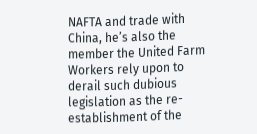NAFTA and trade with China, he’s also the member the United Farm Workers rely upon to derail such dubious legislation as the re-establishment of the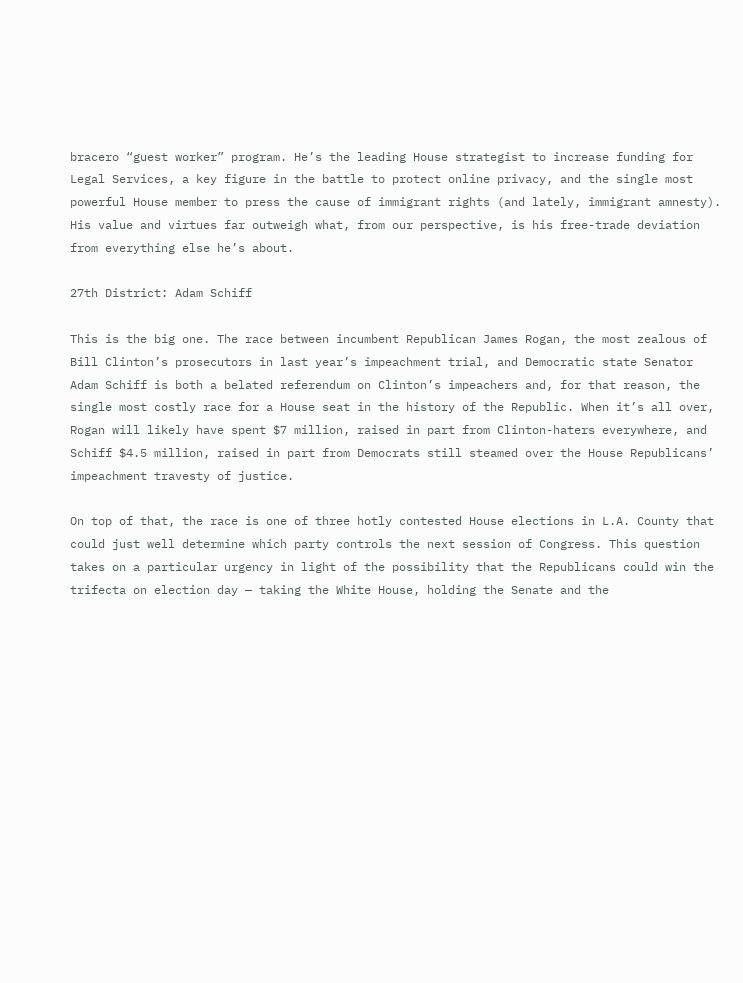bracero “guest worker” program. He’s the leading House strategist to increase funding for Legal Services, a key figure in the battle to protect online privacy, and the single most powerful House member to press the cause of immigrant rights (and lately, immigrant amnesty). His value and virtues far outweigh what, from our perspective, is his free-trade deviation from everything else he’s about.

27th District: Adam Schiff

This is the big one. The race between incumbent Republican James Rogan, the most zealous of Bill Clinton’s prosecutors in last year’s impeachment trial, and Democratic state Senator Adam Schiff is both a belated referendum on Clinton’s impeachers and, for that reason, the single most costly race for a House seat in the history of the Republic. When it’s all over, Rogan will likely have spent $7 million, raised in part from Clinton-haters everywhere, and Schiff $4.5 million, raised in part from Democrats still steamed over the House Republicans’ impeachment travesty of justice.

On top of that, the race is one of three hotly contested House elections in L.A. County that could just well determine which party controls the next session of Congress. This question takes on a particular urgency in light of the possibility that the Republicans could win the trifecta on election day — taking the White House, holding the Senate and the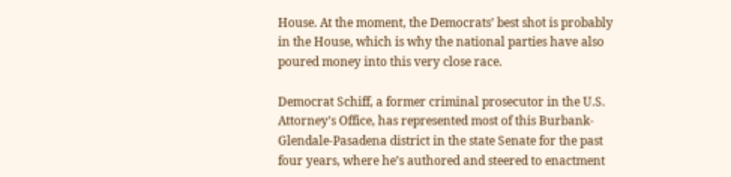House. At the moment, the Democrats’ best shot is probably in the House, which is why the national parties have also poured money into this very close race.

Democrat Schiff, a former criminal prosecutor in the U.S. Attorney’s Office, has represented most of this Burbank-Glendale-Pasadena district in the state Senate for the past four years, where he’s authored and steered to enactment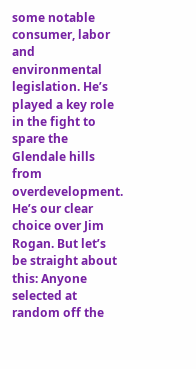some notable consumer, labor and environmental legislation. He’s played a key role in the fight to spare the Glendale hills from overdevelopment. He’s our clear choice over Jim Rogan. But let’s be straight about this: Anyone selected at random off the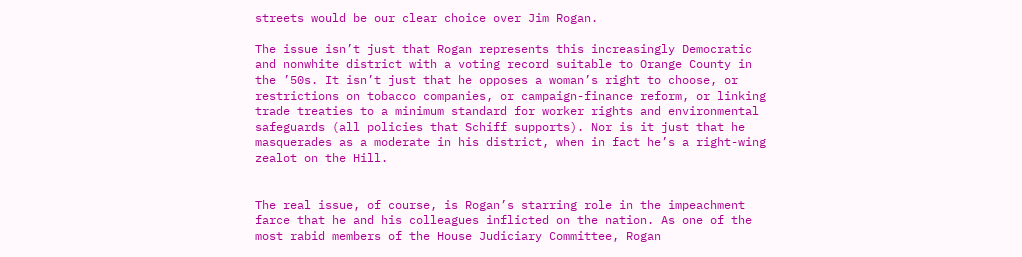streets would be our clear choice over Jim Rogan.

The issue isn’t just that Rogan represents this increasingly Democratic and nonwhite district with a voting record suitable to Orange County in the ’50s. It isn’t just that he opposes a woman’s right to choose, or restrictions on tobacco companies, or campaign-finance reform, or linking trade treaties to a minimum standard for worker rights and environmental safeguards (all policies that Schiff supports). Nor is it just that he masquerades as a moderate in his district, when in fact he’s a right-wing zealot on the Hill.


The real issue, of course, is Rogan’s starring role in the impeachment farce that he and his colleagues inflicted on the nation. As one of the most rabid members of the House Judiciary Committee, Rogan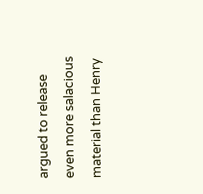argued to release even more salacious material than Henry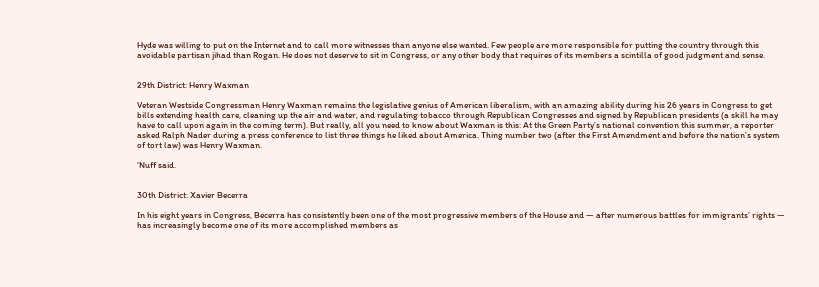Hyde was willing to put on the Internet and to call more witnesses than anyone else wanted. Few people are more responsible for putting the country through this avoidable partisan jihad than Rogan. He does not deserve to sit in Congress, or any other body that requires of its members a scintilla of good judgment and sense.


29th District: Henry Waxman

Veteran Westside Congressman Henry Waxman remains the legislative genius of American liberalism, with an amazing ability during his 26 years in Congress to get bills extending health care, cleaning up the air and water, and regulating tobacco through Republican Congresses and signed by Republican presidents (a skill he may have to call upon again in the coming term). But really, all you need to know about Waxman is this: At the Green Party’s national convention this summer, a reporter asked Ralph Nader during a press conference to list three things he liked about America. Thing number two (after the First Amendment and before the nation’s system of tort law) was Henry Waxman.

’Nuff said.


30th District: Xavier Becerra

In his eight years in Congress, Becerra has consistently been one of the most progressive members of the House and — after numerous battles for immigrants’ rights — has increasingly become one of its more accomplished members as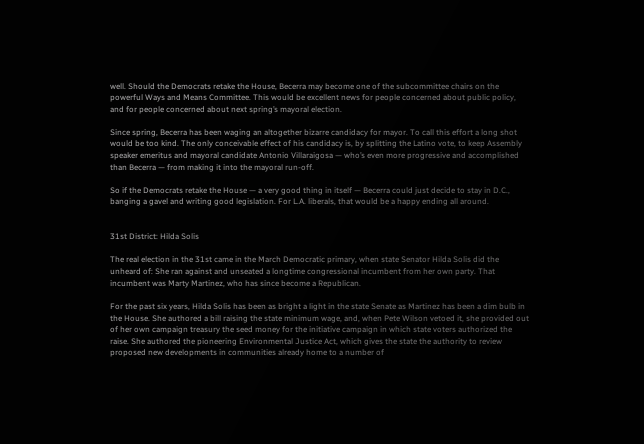well. Should the Democrats retake the House, Becerra may become one of the subcommittee chairs on the powerful Ways and Means Committee. This would be excellent news for people concerned about public policy, and for people concerned about next spring’s mayoral election.

Since spring, Becerra has been waging an altogether bizarre candidacy for mayor. To call this effort a long shot would be too kind. The only conceivable effect of his candidacy is, by splitting the Latino vote, to keep Assembly speaker emeritus and mayoral candidate Antonio Villaraigosa — who’s even more progressive and accomplished than Becerra — from making it into the mayoral run-off.

So if the Democrats retake the House — a very good thing in itself — Becerra could just decide to stay in D.C., banging a gavel and writing good legislation. For L.A. liberals, that would be a happy ending all around.


31st District: Hilda Solis

The real election in the 31st came in the March Democratic primary, when state Senator Hilda Solis did the unheard of: She ran against and unseated a longtime congressional incumbent from her own party. That incumbent was Marty Martinez, who has since become a Republican.

For the past six years, Hilda Solis has been as bright a light in the state Senate as Martinez has been a dim bulb in the House. She authored a bill raising the state minimum wage, and, when Pete Wilson vetoed it, she provided out of her own campaign treasury the seed money for the initiative campaign in which state voters authorized the raise. She authored the pioneering Environmental Justice Act, which gives the state the authority to review proposed new developments in communities already home to a number of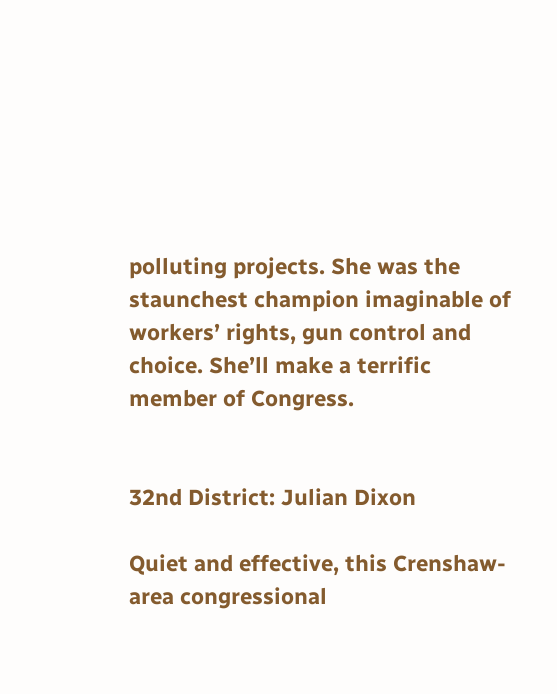polluting projects. She was the staunchest champion imaginable of workers’ rights, gun control and choice. She’ll make a terrific member of Congress.


32nd District: Julian Dixon

Quiet and effective, this Crenshaw-area congressional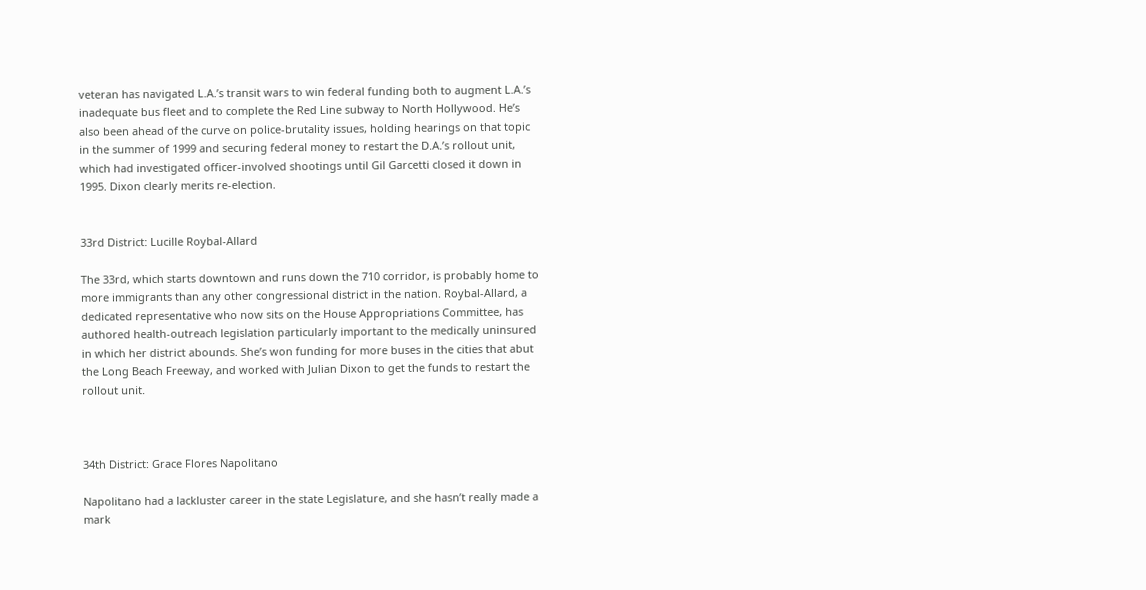veteran has navigated L.A.’s transit wars to win federal funding both to augment L.A.’s inadequate bus fleet and to complete the Red Line subway to North Hollywood. He’s also been ahead of the curve on police-brutality issues, holding hearings on that topic in the summer of 1999 and securing federal money to restart the D.A.’s rollout unit, which had investigated officer-involved shootings until Gil Garcetti closed it down in 1995. Dixon clearly merits re-election.


33rd District: Lucille Roybal-Allard

The 33rd, which starts downtown and runs down the 710 corridor, is probably home to more immigrants than any other congressional district in the nation. Roybal-Allard, a dedicated representative who now sits on the House Appropriations Committee, has authored health-outreach legislation particularly important to the medically uninsured in which her district abounds. She’s won funding for more buses in the cities that abut the Long Beach Freeway, and worked with Julian Dixon to get the funds to restart the rollout unit.



34th District: Grace Flores Napolitano

Napolitano had a lackluster career in the state Legislature, and she hasn’t really made a mark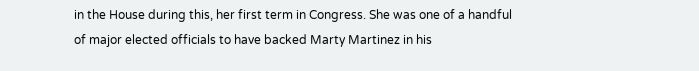in the House during this, her first term in Congress. She was one of a handful of major elected officials to have backed Marty Martinez in his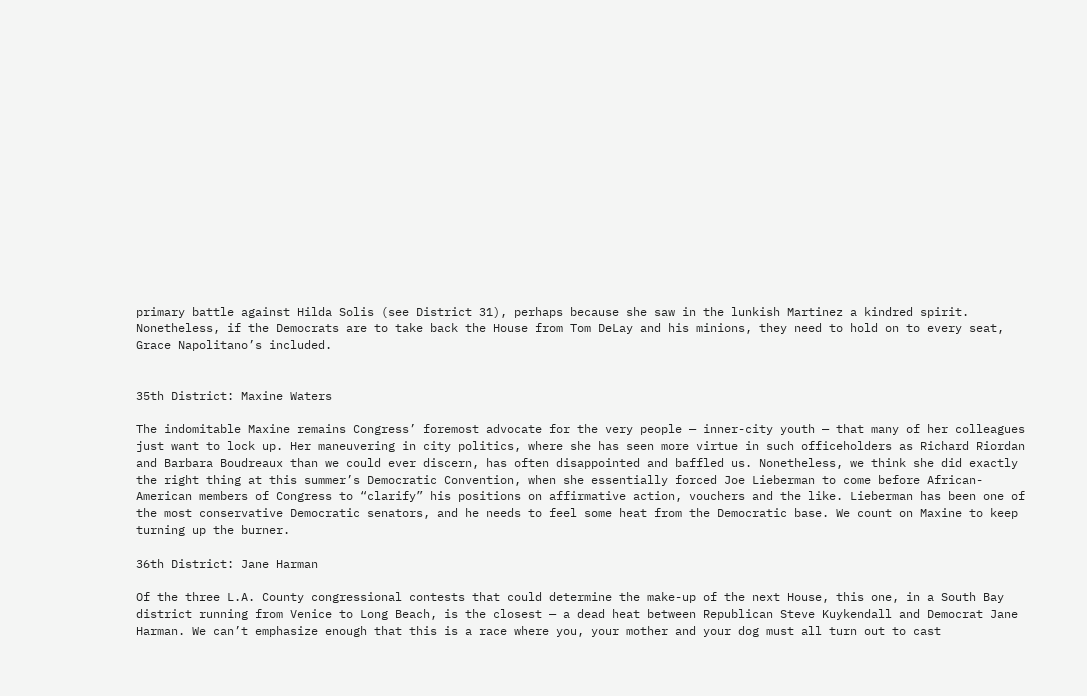primary battle against Hilda Solis (see District 31), perhaps because she saw in the lunkish Martinez a kindred spirit. Nonetheless, if the Democrats are to take back the House from Tom DeLay and his minions, they need to hold on to every seat, Grace Napolitano’s included.


35th District: Maxine Waters

The indomitable Maxine remains Congress’ foremost advocate for the very people — inner-city youth — that many of her colleagues just want to lock up. Her maneuvering in city politics, where she has seen more virtue in such officeholders as Richard Riordan and Barbara Boudreaux than we could ever discern, has often disappointed and baffled us. Nonetheless, we think she did exactly the right thing at this summer’s Democratic Convention, when she essentially forced Joe Lieberman to come before African-American members of Congress to “clarify” his positions on affirmative action, vouchers and the like. Lieberman has been one of the most conservative Democratic senators, and he needs to feel some heat from the Democratic base. We count on Maxine to keep turning up the burner.

36th District: Jane Harman

Of the three L.A. County congressional contests that could determine the make-up of the next House, this one, in a South Bay district running from Venice to Long Beach, is the closest — a dead heat between Republican Steve Kuykendall and Democrat Jane Harman. We can’t emphasize enough that this is a race where you, your mother and your dog must all turn out to cast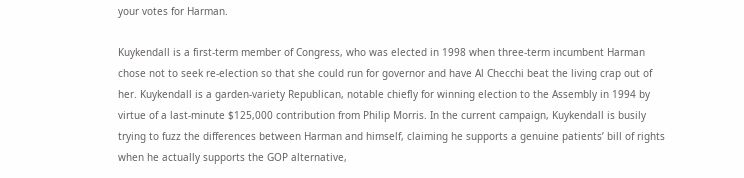your votes for Harman.

Kuykendall is a first-term member of Congress, who was elected in 1998 when three-term incumbent Harman chose not to seek re-election so that she could run for governor and have Al Checchi beat the living crap out of her. Kuykendall is a garden-variety Republican, notable chiefly for winning election to the Assembly in 1994 by virtue of a last-minute $125,000 contribution from Philip Morris. In the current campaign, Kuykendall is busily trying to fuzz the differences between Harman and himself, claiming he supports a genuine patients’ bill of rights when he actually supports the GOP alternative,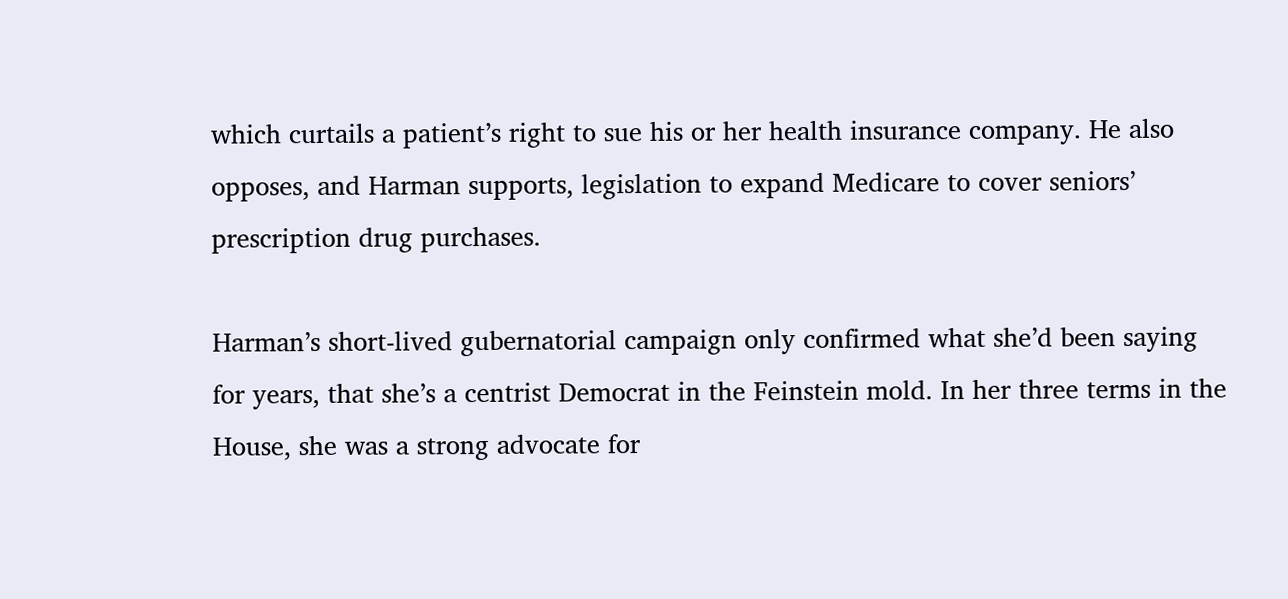which curtails a patient’s right to sue his or her health insurance company. He also opposes, and Harman supports, legislation to expand Medicare to cover seniors’ prescription drug purchases.

Harman’s short-lived gubernatorial campaign only confirmed what she’d been saying for years, that she’s a centrist Democrat in the Feinstein mold. In her three terms in the House, she was a strong advocate for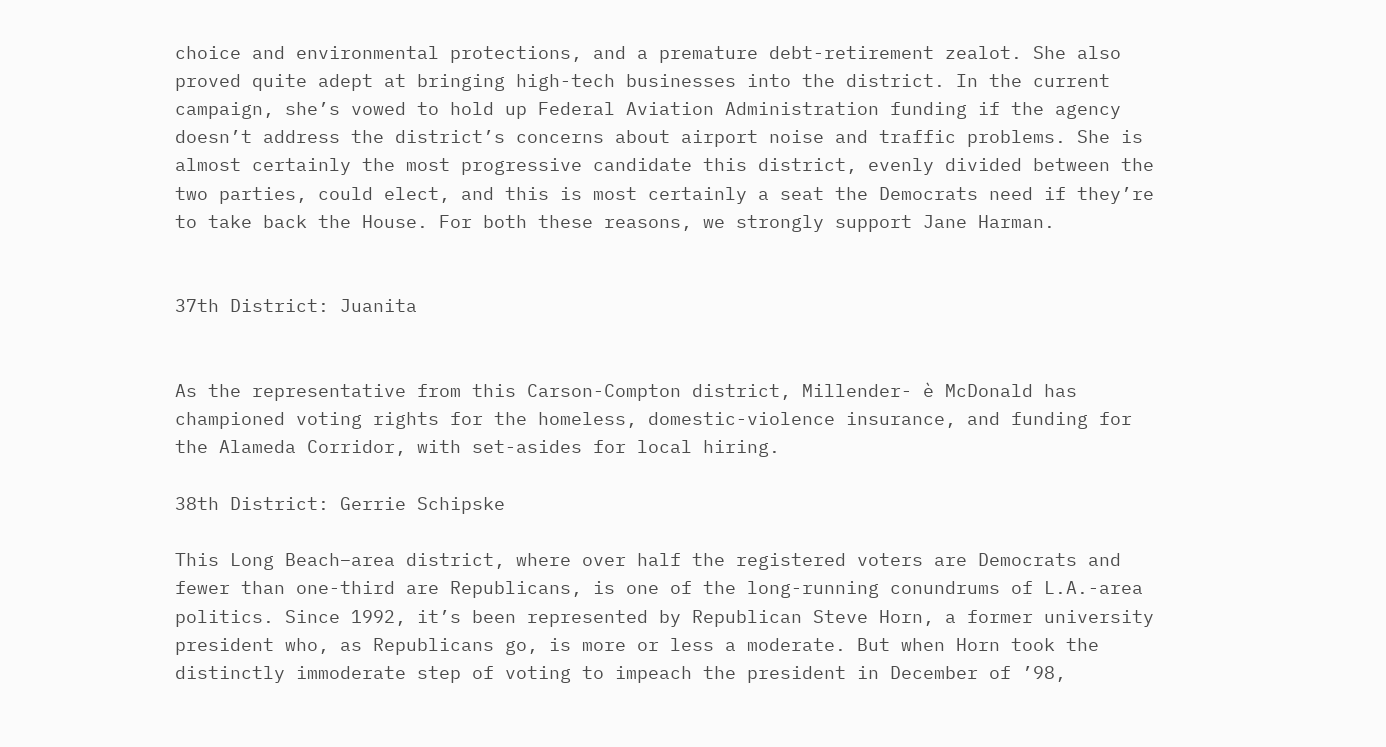choice and environmental protections, and a premature debt-retirement zealot. She also proved quite adept at bringing high-tech businesses into the district. In the current campaign, she’s vowed to hold up Federal Aviation Administration funding if the agency doesn’t address the district’s concerns about airport noise and traffic problems. She is almost certainly the most progressive candidate this district, evenly divided between the two parties, could elect, and this is most certainly a seat the Democrats need if they’re to take back the House. For both these reasons, we strongly support Jane Harman.


37th District: Juanita


As the representative from this Carson-Compton district, Millender- è McDonald has championed voting rights for the homeless, domestic-violence insurance, and funding for the Alameda Corridor, with set-asides for local hiring.

38th District: Gerrie Schipske

This Long Beach–area district, where over half the registered voters are Democrats and fewer than one-third are Republicans, is one of the long-running conundrums of L.A.-area politics. Since 1992, it’s been represented by Republican Steve Horn, a former university president who, as Republicans go, is more or less a moderate. But when Horn took the distinctly immoderate step of voting to impeach the president in December of ’98,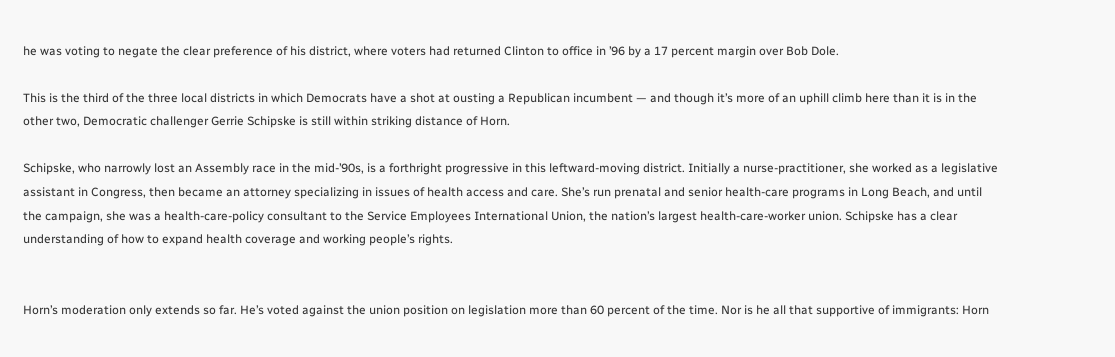he was voting to negate the clear preference of his district, where voters had returned Clinton to office in ’96 by a 17 percent margin over Bob Dole.

This is the third of the three local districts in which Democrats have a shot at ousting a Republican incumbent — and though it’s more of an uphill climb here than it is in the other two, Democratic challenger Gerrie Schipske is still within striking distance of Horn.

Schipske, who narrowly lost an Assembly race in the mid-’90s, is a forthright progressive in this leftward-moving district. Initially a nurse-practitioner, she worked as a legislative assistant in Congress, then became an attorney specializing in issues of health access and care. She’s run prenatal and senior health-care programs in Long Beach, and until the campaign, she was a health-care-policy consultant to the Service Employees International Union, the nation’s largest health-care-worker union. Schipske has a clear understanding of how to expand health coverage and working people’s rights.


Horn’s moderation only extends so far. He’s voted against the union position on legislation more than 60 percent of the time. Nor is he all that supportive of immigrants: Horn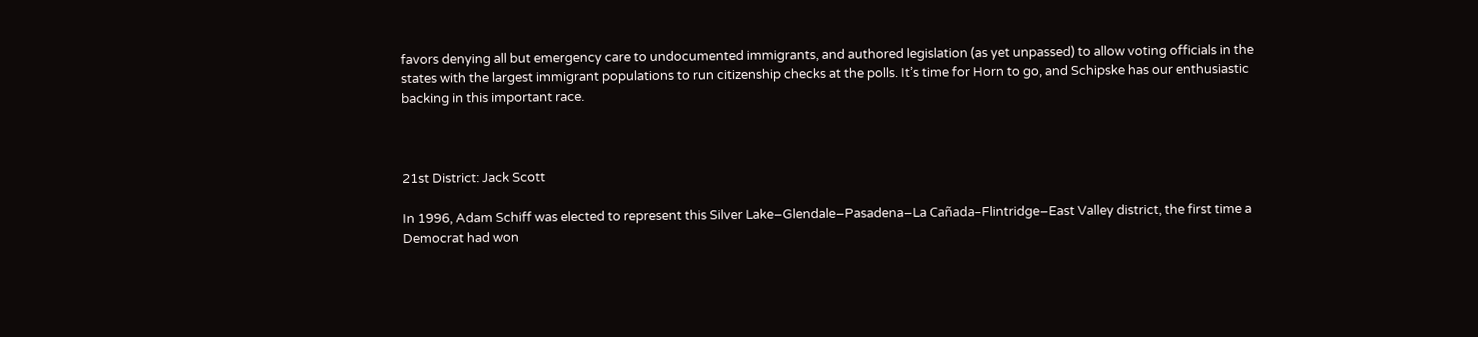favors denying all but emergency care to undocumented immigrants, and authored legislation (as yet unpassed) to allow voting officials in the states with the largest immigrant populations to run citizenship checks at the polls. It’s time for Horn to go, and Schipske has our enthusiastic backing in this important race.



21st District: Jack Scott

In 1996, Adam Schiff was elected to represent this Silver Lake–Glendale–Pasadena–La Cañada–Flintridge–East Valley district, the first time a Democrat had won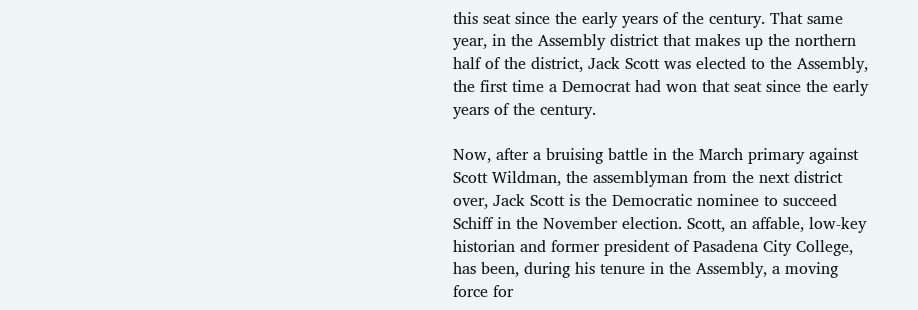this seat since the early years of the century. That same year, in the Assembly district that makes up the northern half of the district, Jack Scott was elected to the Assembly, the first time a Democrat had won that seat since the early years of the century.

Now, after a bruising battle in the March primary against Scott Wildman, the assemblyman from the next district over, Jack Scott is the Democratic nominee to succeed Schiff in the November election. Scott, an affable, low-key historian and former president of Pasadena City College, has been, during his tenure in the Assembly, a moving force for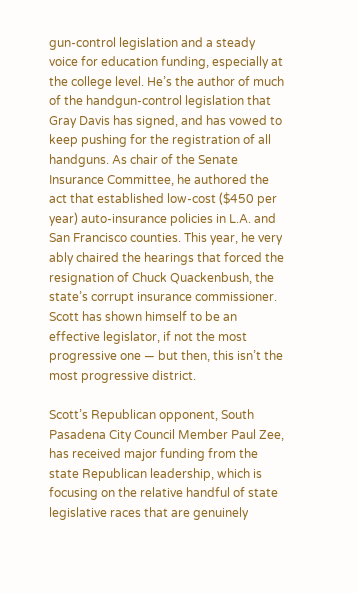gun-control legislation and a steady voice for education funding, especially at the college level. He’s the author of much of the handgun-control legislation that Gray Davis has signed, and has vowed to keep pushing for the registration of all handguns. As chair of the Senate Insurance Committee, he authored the act that established low-cost ($450 per year) auto-insurance policies in L.A. and San Francisco counties. This year, he very ably chaired the hearings that forced the resignation of Chuck Quackenbush, the state’s corrupt insurance commissioner. Scott has shown himself to be an effective legislator, if not the most progressive one — but then, this isn’t the most progressive district.

Scott’s Republican opponent, South Pasadena City Council Member Paul Zee, has received major funding from the state Republican leadership, which is focusing on the relative handful of state legislative races that are genuinely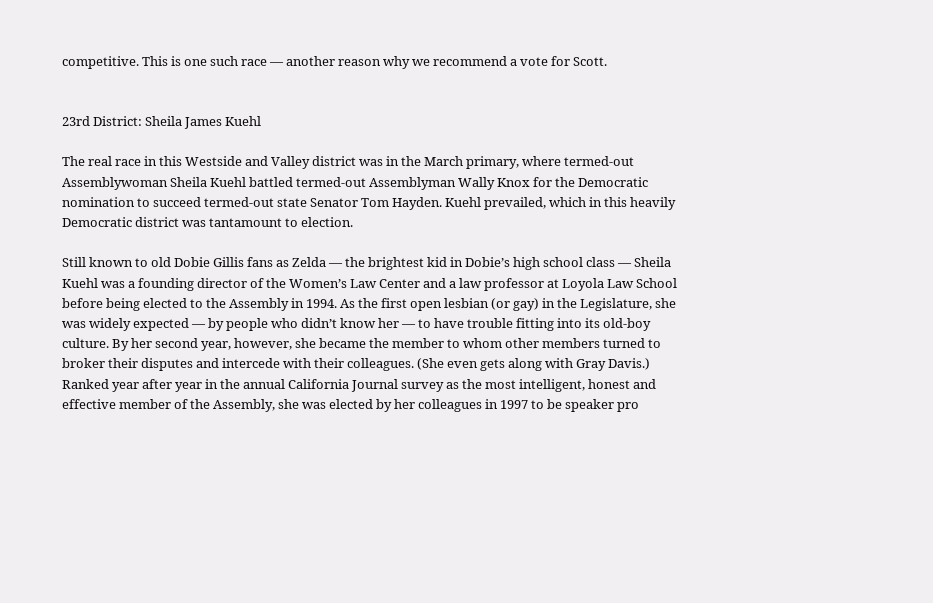competitive. This is one such race — another reason why we recommend a vote for Scott.


23rd District: Sheila James Kuehl

The real race in this Westside and Valley district was in the March primary, where termed-out Assemblywoman Sheila Kuehl battled termed-out Assemblyman Wally Knox for the Democratic nomination to succeed termed-out state Senator Tom Hayden. Kuehl prevailed, which in this heavily Democratic district was tantamount to election.

Still known to old Dobie Gillis fans as Zelda — the brightest kid in Dobie’s high school class — Sheila Kuehl was a founding director of the Women’s Law Center and a law professor at Loyola Law School before being elected to the Assembly in 1994. As the first open lesbian (or gay) in the Legislature, she was widely expected — by people who didn’t know her — to have trouble fitting into its old-boy culture. By her second year, however, she became the member to whom other members turned to broker their disputes and intercede with their colleagues. (She even gets along with Gray Davis.) Ranked year after year in the annual California Journal survey as the most intelligent, honest and effective member of the Assembly, she was elected by her colleagues in 1997 to be speaker pro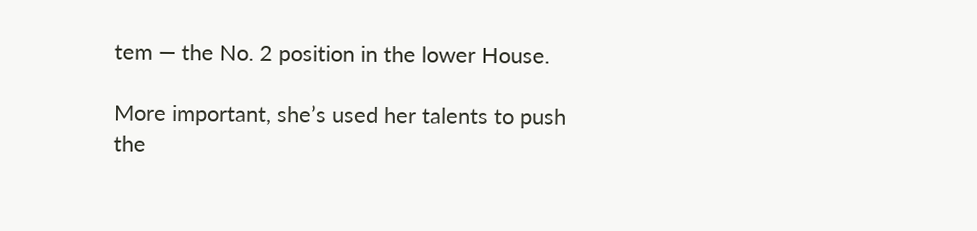tem — the No. 2 position in the lower House.

More important, she’s used her talents to push the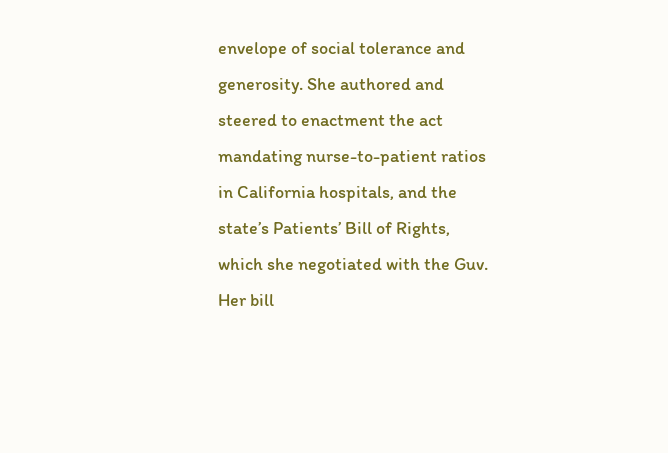envelope of social tolerance and generosity. She authored and steered to enactment the act mandating nurse-to-patient ratios in California hospitals, and the state’s Patients’ Bill of Rights, which she negotiated with the Guv. Her bill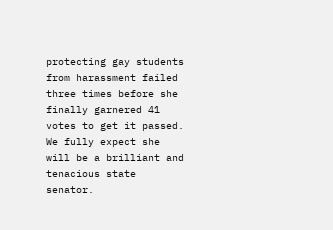protecting gay students from harassment failed three times before she finally garnered 41 votes to get it passed. We fully expect she will be a brilliant and tenacious state senator.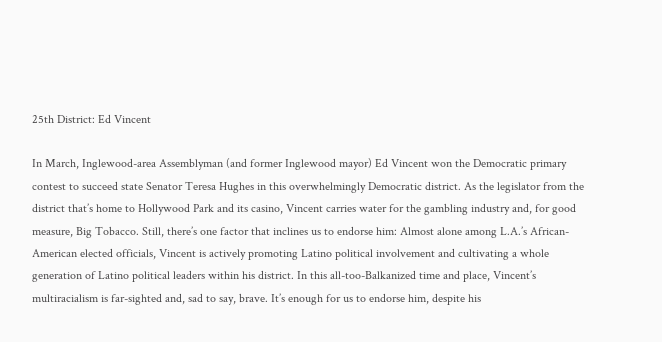25th District: Ed Vincent

In March, Inglewood-area Assemblyman (and former Inglewood mayor) Ed Vincent won the Democratic primary contest to succeed state Senator Teresa Hughes in this overwhelmingly Democratic district. As the legislator from the district that’s home to Hollywood Park and its casino, Vincent carries water for the gambling industry and, for good measure, Big Tobacco. Still, there’s one factor that inclines us to endorse him: Almost alone among L.A.’s African-American elected officials, Vincent is actively promoting Latino political involvement and cultivating a whole generation of Latino political leaders within his district. In this all-too-Balkanized time and place, Vincent’s multiracialism is far-sighted and, sad to say, brave. It’s enough for us to endorse him, despite his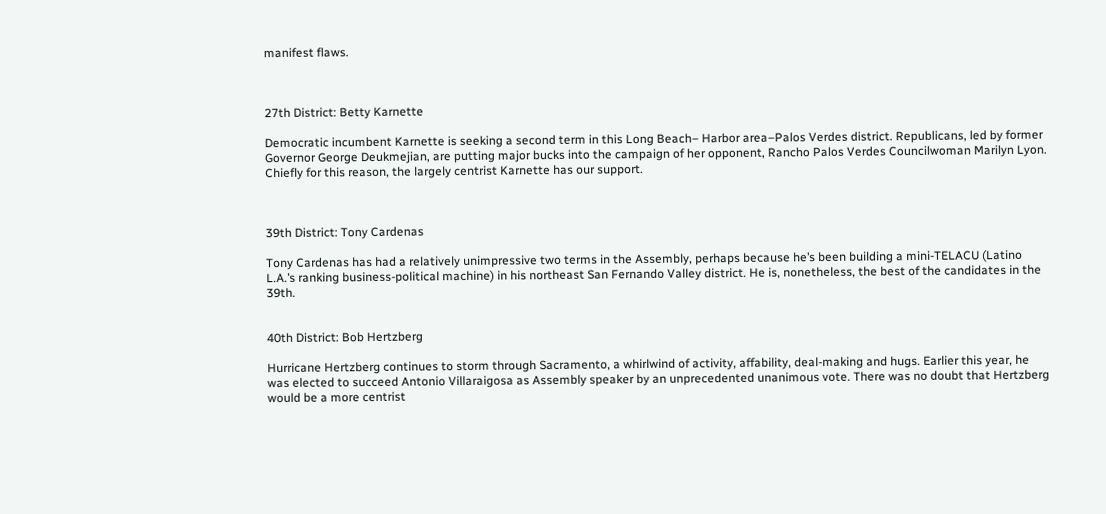manifest flaws.



27th District: Betty Karnette

Democratic incumbent Karnette is seeking a second term in this Long Beach– Harbor area–Palos Verdes district. Republicans, led by former Governor George Deukmejian, are putting major bucks into the campaign of her opponent, Rancho Palos Verdes Councilwoman Marilyn Lyon. Chiefly for this reason, the largely centrist Karnette has our support.



39th District: Tony Cardenas

Tony Cardenas has had a relatively unimpressive two terms in the Assembly, perhaps because he’s been building a mini-TELACU (Latino L.A.’s ranking business-political machine) in his northeast San Fernando Valley district. He is, nonetheless, the best of the candidates in the 39th.


40th District: Bob Hertzberg

Hurricane Hertzberg continues to storm through Sacramento, a whirlwind of activity, affability, deal-making and hugs. Earlier this year, he was elected to succeed Antonio Villaraigosa as Assembly speaker by an unprecedented unanimous vote. There was no doubt that Hertzberg would be a more centrist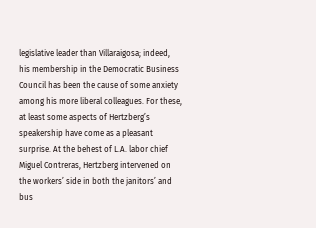legislative leader than Villaraigosa; indeed, his membership in the Democratic Business Council has been the cause of some anxiety among his more liberal colleagues. For these, at least some aspects of Hertzberg’s speakership have come as a pleasant surprise. At the behest of L.A. labor chief Miguel Contreras, Hertzberg intervened on the workers’ side in both the janitors’ and bus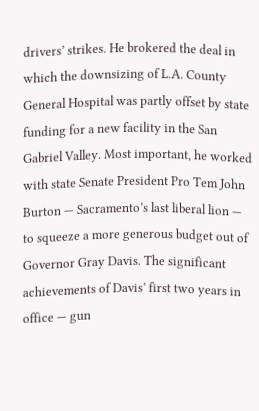drivers’ strikes. He brokered the deal in which the downsizing of L.A. County General Hospital was partly offset by state funding for a new facility in the San Gabriel Valley. Most important, he worked with state Senate President Pro Tem John Burton — Sacramento’s last liberal lion — to squeeze a more generous budget out of Governor Gray Davis. The significant achievements of Davis’ first two years in office — gun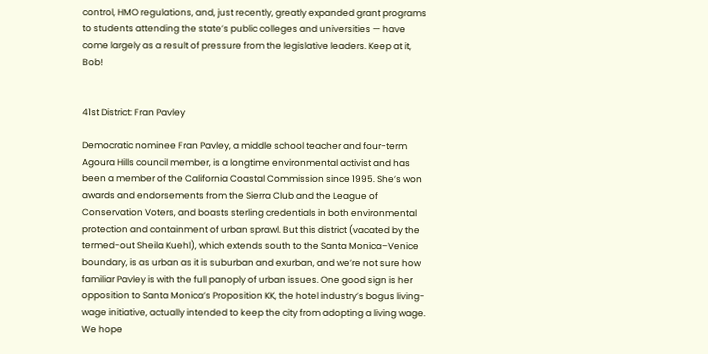control, HMO regulations, and, just recently, greatly expanded grant programs to students attending the state’s public colleges and universities — have come largely as a result of pressure from the legislative leaders. Keep at it, Bob!


41st District: Fran Pavley

Democratic nominee Fran Pavley, a middle school teacher and four-term Agoura Hills council member, is a longtime environmental activist and has been a member of the California Coastal Commission since 1995. She’s won awards and endorsements from the Sierra Club and the League of Conservation Voters, and boasts sterling credentials in both environmental protection and containment of urban sprawl. But this district (vacated by the termed-out Sheila Kuehl), which extends south to the Santa Monica–Venice boundary, is as urban as it is suburban and exurban, and we’re not sure how familiar Pavley is with the full panoply of urban issues. One good sign is her opposition to Santa Monica’s Proposition KK, the hotel industry’s bogus living-wage initiative, actually intended to keep the city from adopting a living wage. We hope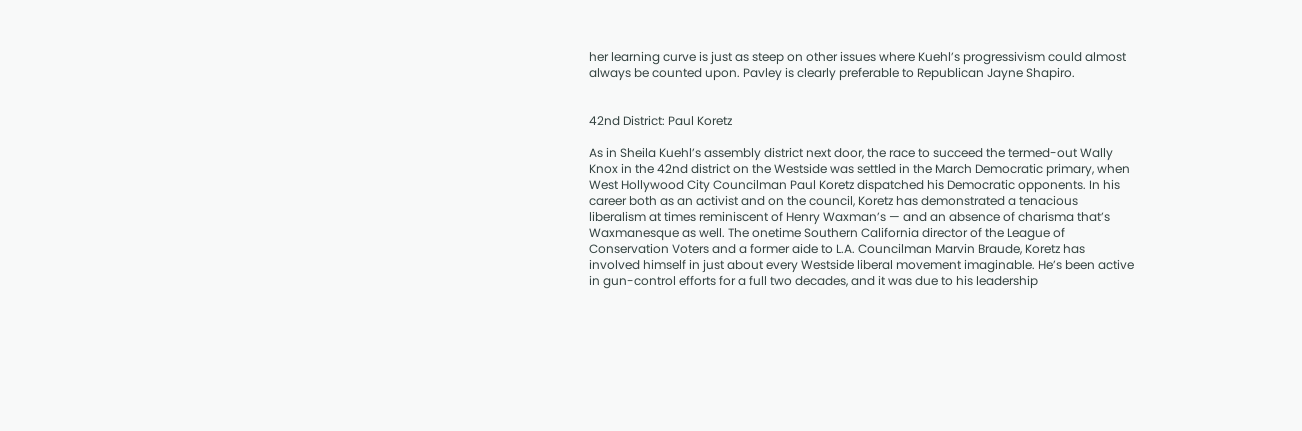her learning curve is just as steep on other issues where Kuehl’s progressivism could almost always be counted upon. Pavley is clearly preferable to Republican Jayne Shapiro.


42nd District: Paul Koretz

As in Sheila Kuehl’s assembly district next door, the race to succeed the termed-out Wally Knox in the 42nd district on the Westside was settled in the March Democratic primary, when West Hollywood City Councilman Paul Koretz dispatched his Democratic opponents. In his career both as an activist and on the council, Koretz has demonstrated a tenacious liberalism at times reminiscent of Henry Waxman’s — and an absence of charisma that’s Waxmanesque as well. The onetime Southern California director of the League of Conservation Voters and a former aide to L.A. Councilman Marvin Braude, Koretz has involved himself in just about every Westside liberal movement imaginable. He’s been active in gun-control efforts for a full two decades, and it was due to his leadership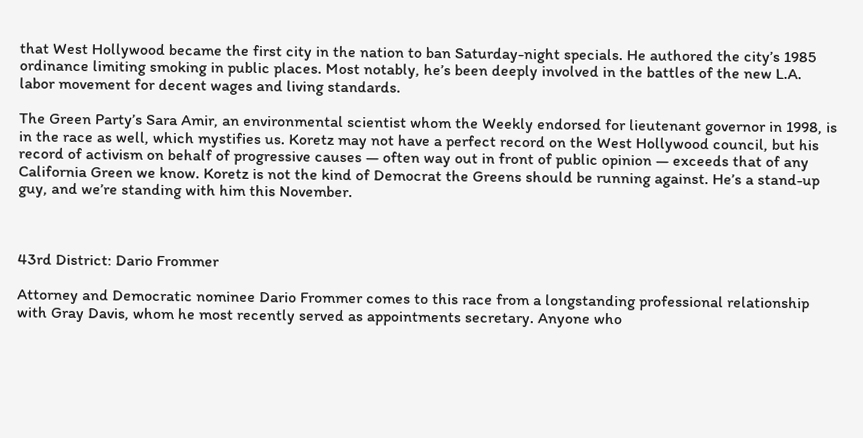that West Hollywood became the first city in the nation to ban Saturday-night specials. He authored the city’s 1985 ordinance limiting smoking in public places. Most notably, he’s been deeply involved in the battles of the new L.A. labor movement for decent wages and living standards.

The Green Party’s Sara Amir, an environmental scientist whom the Weekly endorsed for lieutenant governor in 1998, is in the race as well, which mystifies us. Koretz may not have a perfect record on the West Hollywood council, but his record of activism on behalf of progressive causes — often way out in front of public opinion — exceeds that of any California Green we know. Koretz is not the kind of Democrat the Greens should be running against. He’s a stand-up guy, and we’re standing with him this November.



43rd District: Dario Frommer

Attorney and Democratic nominee Dario Frommer comes to this race from a longstanding professional relationship with Gray Davis, whom he most recently served as appointments secretary. Anyone who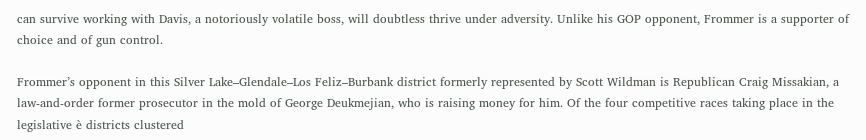can survive working with Davis, a notoriously volatile boss, will doubtless thrive under adversity. Unlike his GOP opponent, Frommer is a supporter of choice and of gun control.

Frommer’s opponent in this Silver Lake–Glendale–Los Feliz–Burbank district formerly represented by Scott Wildman is Republican Craig Missakian, a law-and-order former prosecutor in the mold of George Deukmejian, who is raising money for him. Of the four competitive races taking place in the legislative è districts clustered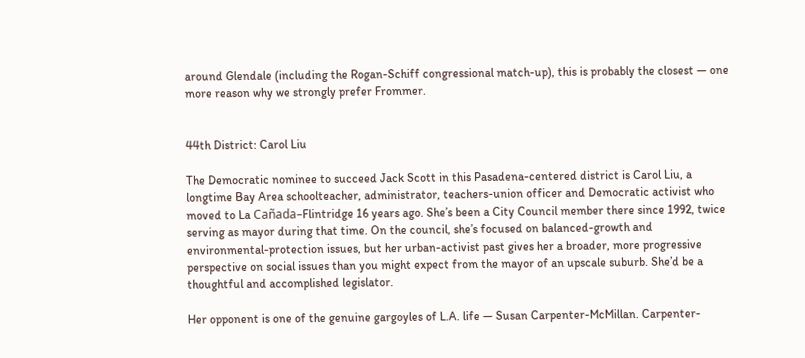around Glendale (including the Rogan-Schiff congressional match-up), this is probably the closest — one more reason why we strongly prefer Frommer.


44th District: Carol Liu

The Democratic nominee to succeed Jack Scott in this Pasadena-centered district is Carol Liu, a longtime Bay Area schoolteacher, administrator, teachers-union officer and Democratic activist who moved to La Cañada–Flintridge 16 years ago. She’s been a City Council member there since 1992, twice serving as mayor during that time. On the council, she’s focused on balanced-growth and environmental-protection issues, but her urban-activist past gives her a broader, more progressive perspective on social issues than you might expect from the mayor of an upscale suburb. She’d be a thoughtful and accomplished legislator.

Her opponent is one of the genuine gargoyles of L.A. life — Susan Carpenter-McMillan. Carpenter-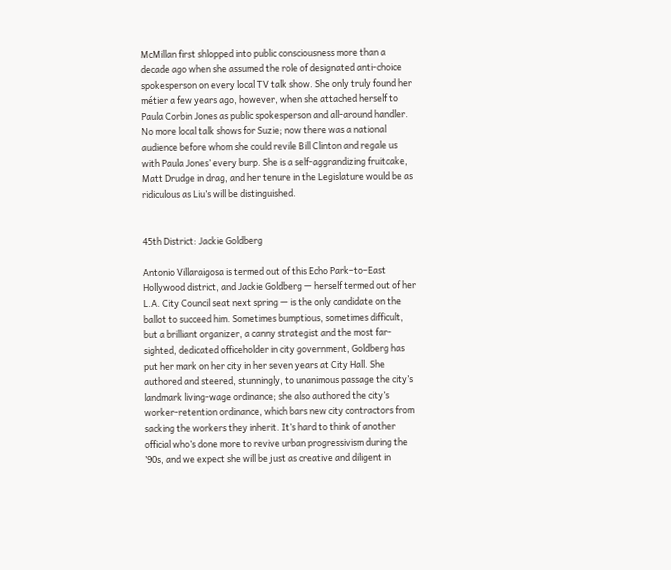McMillan first shlopped into public consciousness more than a decade ago when she assumed the role of designated anti-choice spokesperson on every local TV talk show. She only truly found her métier a few years ago, however, when she attached herself to Paula Corbin Jones as public spokesperson and all-around handler. No more local talk shows for Suzie; now there was a national audience before whom she could revile Bill Clinton and regale us with Paula Jones’ every burp. She is a self-aggrandizing fruitcake, Matt Drudge in drag, and her tenure in the Legislature would be as ridiculous as Liu’s will be distinguished.


45th District: Jackie Goldberg

Antonio Villaraigosa is termed out of this Echo Park–to–East Hollywood district, and Jackie Goldberg — herself termed out of her L.A. City Council seat next spring — is the only candidate on the ballot to succeed him. Sometimes bumptious, sometimes difficult, but a brilliant organizer, a canny strategist and the most far-sighted, dedicated officeholder in city government, Goldberg has put her mark on her city in her seven years at City Hall. She authored and steered, stunningly, to unanimous passage the city’s landmark living-wage ordinance; she also authored the city’s worker-retention ordinance, which bars new city contractors from sacking the workers they inherit. It’s hard to think of another official who’s done more to revive urban progressivism during the ’90s, and we expect she will be just as creative and diligent in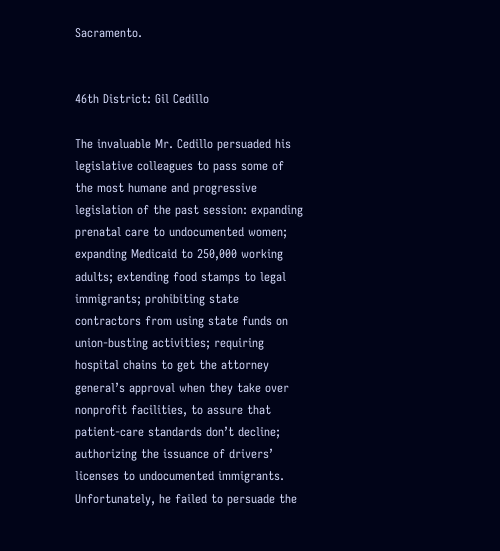Sacramento.


46th District: Gil Cedillo

The invaluable Mr. Cedillo persuaded his legislative colleagues to pass some of the most humane and progressive legislation of the past session: expanding prenatal care to undocumented women; expanding Medicaid to 250,000 working adults; extending food stamps to legal immigrants; prohibiting state contractors from using state funds on union-busting activities; requiring hospital chains to get the attorney general’s approval when they take over nonprofit facilities, to assure that patient-care standards don’t decline; authorizing the issuance of drivers’ licenses to undocumented immigrants. Unfortunately, he failed to persuade the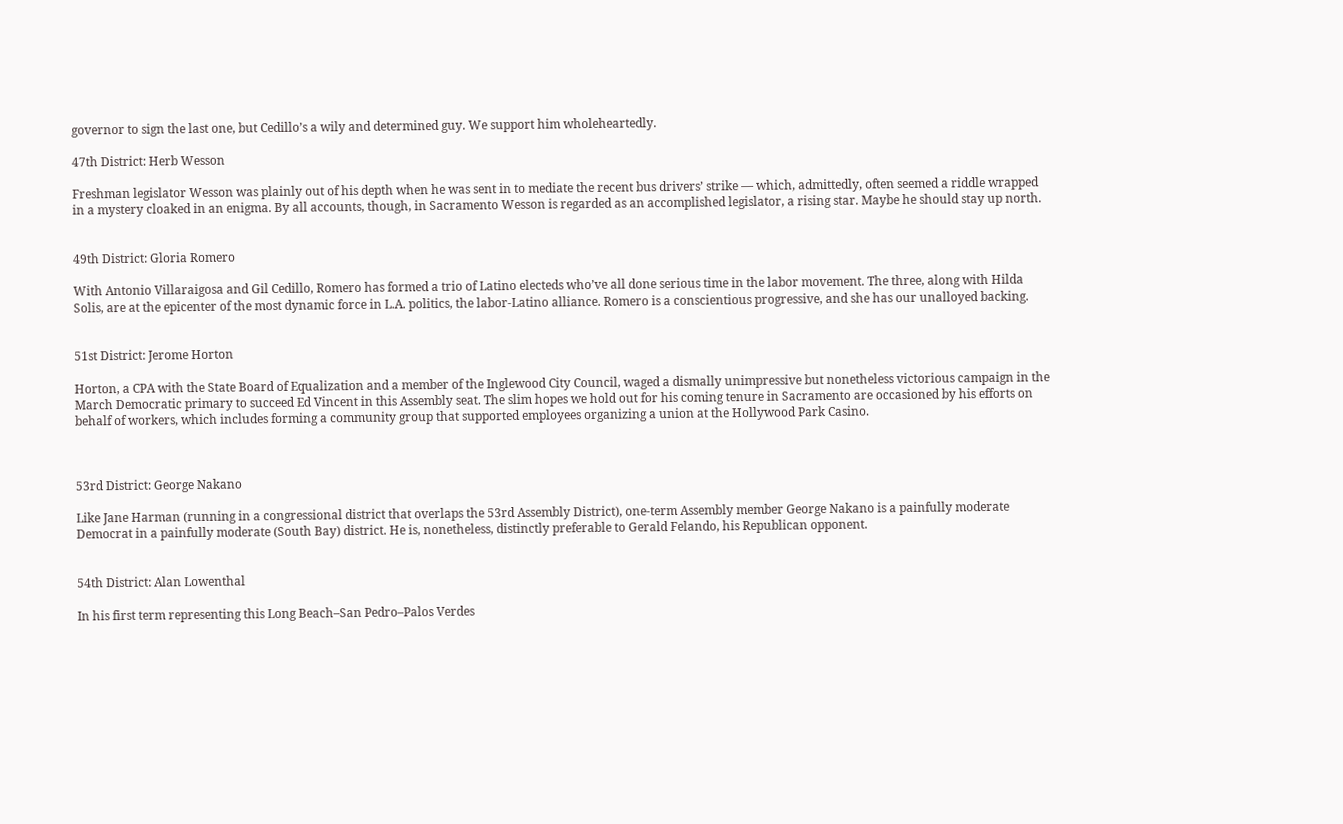governor to sign the last one, but Cedillo’s a wily and determined guy. We support him wholeheartedly.

47th District: Herb Wesson

Freshman legislator Wesson was plainly out of his depth when he was sent in to mediate the recent bus drivers’ strike — which, admittedly, often seemed a riddle wrapped in a mystery cloaked in an enigma. By all accounts, though, in Sacramento Wesson is regarded as an accomplished legislator, a rising star. Maybe he should stay up north.


49th District: Gloria Romero

With Antonio Villaraigosa and Gil Cedillo, Romero has formed a trio of Latino electeds who’ve all done serious time in the labor movement. The three, along with Hilda Solis, are at the epicenter of the most dynamic force in L.A. politics, the labor-Latino alliance. Romero is a conscientious progressive, and she has our unalloyed backing.


51st District: Jerome Horton

Horton, a CPA with the State Board of Equalization and a member of the Inglewood City Council, waged a dismally unimpressive but nonetheless victorious campaign in the March Democratic primary to succeed Ed Vincent in this Assembly seat. The slim hopes we hold out for his coming tenure in Sacramento are occasioned by his efforts on behalf of workers, which includes forming a community group that supported employees organizing a union at the Hollywood Park Casino.



53rd District: George Nakano

Like Jane Harman (running in a congressional district that overlaps the 53rd Assembly District), one-term Assembly member George Nakano is a painfully moderate Democrat in a painfully moderate (South Bay) district. He is, nonetheless, distinctly preferable to Gerald Felando, his Republican opponent.


54th District: Alan Lowenthal

In his first term representing this Long Beach–San Pedro–Palos Verdes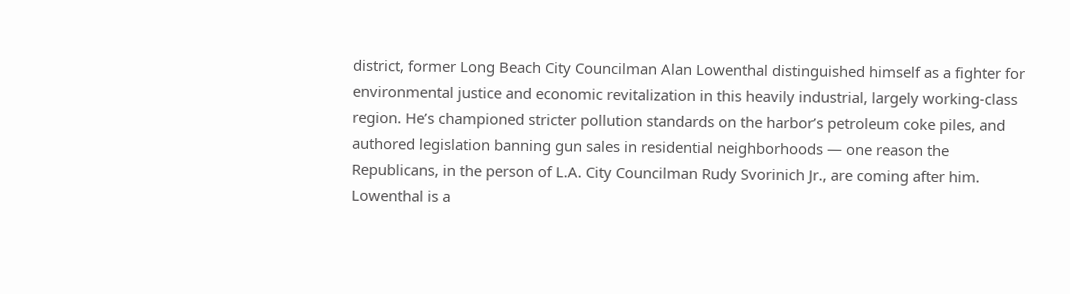district, former Long Beach City Councilman Alan Lowenthal distinguished himself as a fighter for environmental justice and economic revitalization in this heavily industrial, largely working-class region. He’s championed stricter pollution standards on the harbor’s petroleum coke piles, and authored legislation banning gun sales in residential neighborhoods — one reason the Republicans, in the person of L.A. City Councilman Rudy Svorinich Jr., are coming after him. Lowenthal is a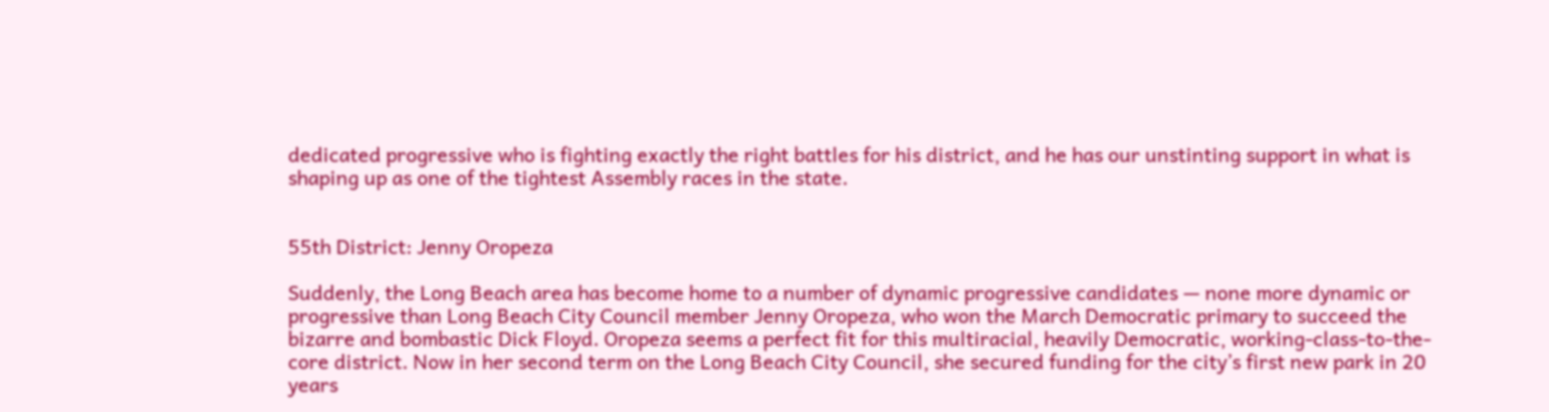dedicated progressive who is fighting exactly the right battles for his district, and he has our unstinting support in what is shaping up as one of the tightest Assembly races in the state.


55th District: Jenny Oropeza

Suddenly, the Long Beach area has become home to a number of dynamic progressive candidates — none more dynamic or progressive than Long Beach City Council member Jenny Oropeza, who won the March Democratic primary to succeed the bizarre and bombastic Dick Floyd. Oropeza seems a perfect fit for this multiracial, heavily Democratic, working-class-to-the-core district. Now in her second term on the Long Beach City Council, she secured funding for the city’s first new park in 20 years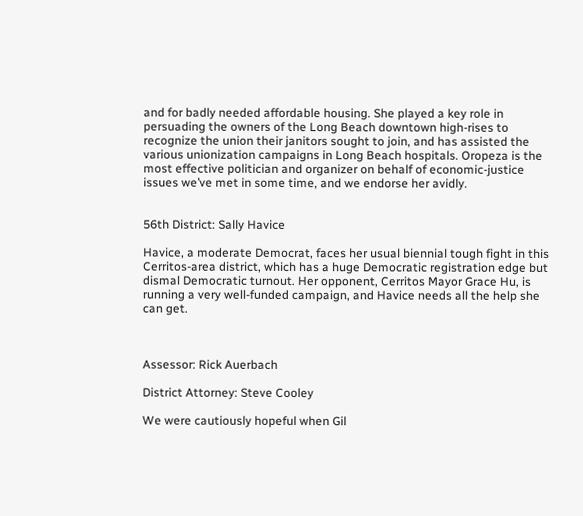and for badly needed affordable housing. She played a key role in persuading the owners of the Long Beach downtown high-rises to recognize the union their janitors sought to join, and has assisted the various unionization campaigns in Long Beach hospitals. Oropeza is the most effective politician and organizer on behalf of economic-justice issues we’ve met in some time, and we endorse her avidly.


56th District: Sally Havice

Havice, a moderate Democrat, faces her usual biennial tough fight in this Cerritos-area district, which has a huge Democratic registration edge but dismal Democratic turnout. Her opponent, Cerritos Mayor Grace Hu, is running a very well-funded campaign, and Havice needs all the help she can get.



Assessor: Rick Auerbach

District Attorney: Steve Cooley

We were cautiously hopeful when Gil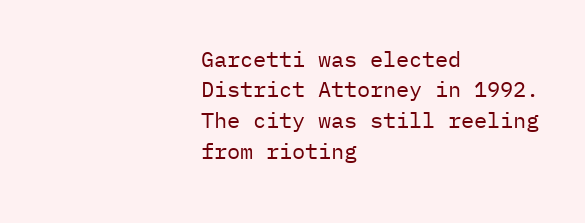Garcetti was elected District Attorney in 1992. The city was still reeling from rioting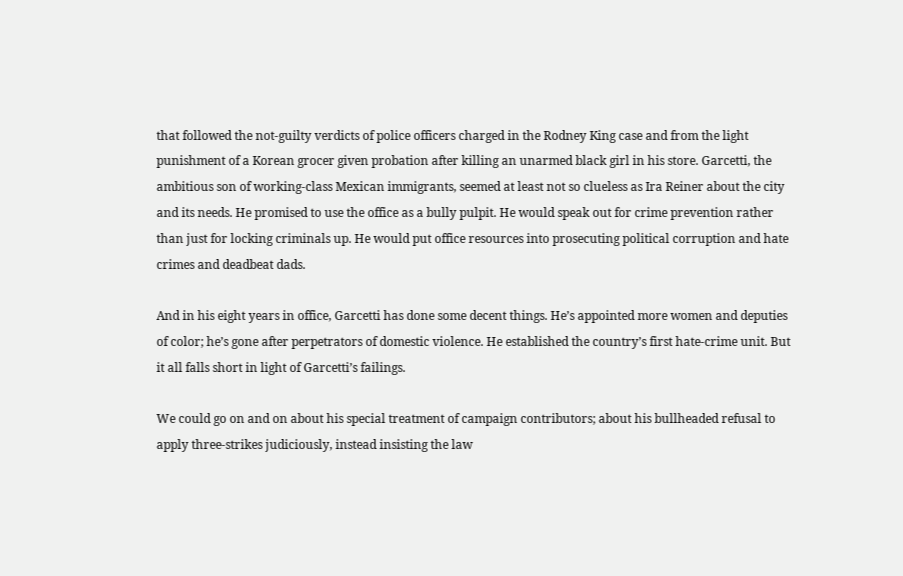that followed the not-guilty verdicts of police officers charged in the Rodney King case and from the light punishment of a Korean grocer given probation after killing an unarmed black girl in his store. Garcetti, the ambitious son of working-class Mexican immigrants, seemed at least not so clueless as Ira Reiner about the city and its needs. He promised to use the office as a bully pulpit. He would speak out for crime prevention rather than just for locking criminals up. He would put office resources into prosecuting political corruption and hate crimes and deadbeat dads.

And in his eight years in office, Garcetti has done some decent things. He’s appointed more women and deputies of color; he’s gone after perpetrators of domestic violence. He established the country’s first hate-crime unit. But it all falls short in light of Garcetti’s failings.

We could go on and on about his special treatment of campaign contributors; about his bullheaded refusal to apply three-strikes judiciously, instead insisting the law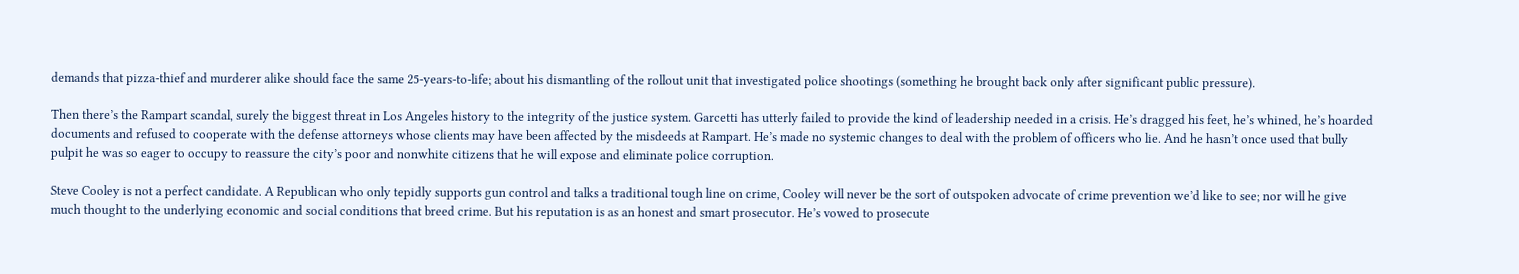demands that pizza-thief and murderer alike should face the same 25-years-to-life; about his dismantling of the rollout unit that investigated police shootings (something he brought back only after significant public pressure).

Then there’s the Rampart scandal, surely the biggest threat in Los Angeles history to the integrity of the justice system. Garcetti has utterly failed to provide the kind of leadership needed in a crisis. He’s dragged his feet, he’s whined, he’s hoarded documents and refused to cooperate with the defense attorneys whose clients may have been affected by the misdeeds at Rampart. He’s made no systemic changes to deal with the problem of officers who lie. And he hasn’t once used that bully pulpit he was so eager to occupy to reassure the city’s poor and nonwhite citizens that he will expose and eliminate police corruption.

Steve Cooley is not a perfect candidate. A Republican who only tepidly supports gun control and talks a traditional tough line on crime, Cooley will never be the sort of outspoken advocate of crime prevention we’d like to see; nor will he give much thought to the underlying economic and social conditions that breed crime. But his reputation is as an honest and smart prosecutor. He’s vowed to prosecute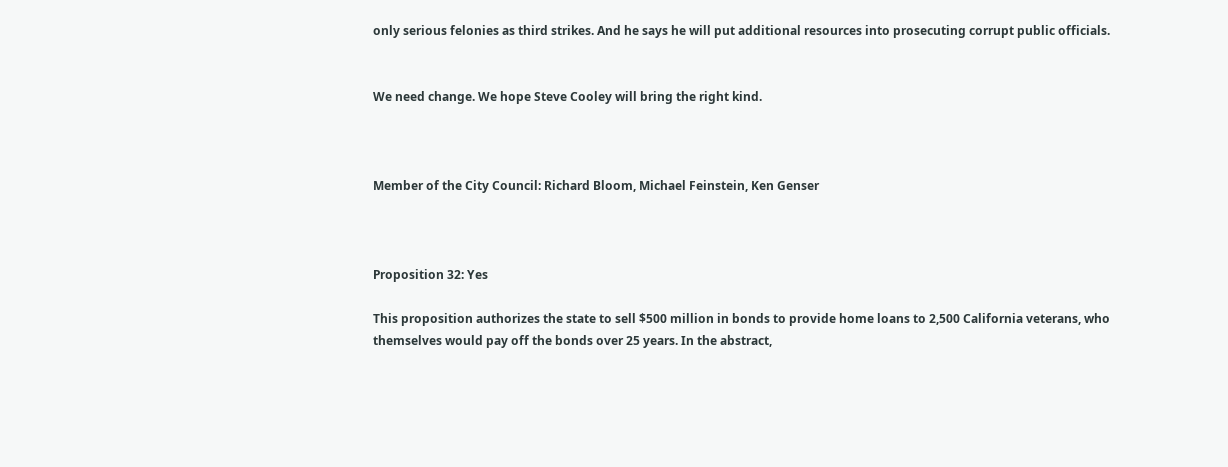only serious felonies as third strikes. And he says he will put additional resources into prosecuting corrupt public officials.


We need change. We hope Steve Cooley will bring the right kind.



Member of the City Council: Richard Bloom, Michael Feinstein, Ken Genser



Proposition 32: Yes

This proposition authorizes the state to sell $500 million in bonds to provide home loans to 2,500 California veterans, who themselves would pay off the bonds over 25 years. In the abstract,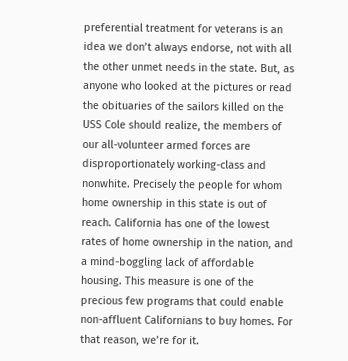preferential treatment for veterans is an idea we don’t always endorse, not with all the other unmet needs in the state. But, as anyone who looked at the pictures or read the obituaries of the sailors killed on the USS Cole should realize, the members of our all-volunteer armed forces are disproportionately working-class and nonwhite. Precisely the people for whom home ownership in this state is out of reach. California has one of the lowest rates of home ownership in the nation, and a mind-boggling lack of affordable housing. This measure is one of the precious few programs that could enable non-affluent Californians to buy homes. For that reason, we’re for it.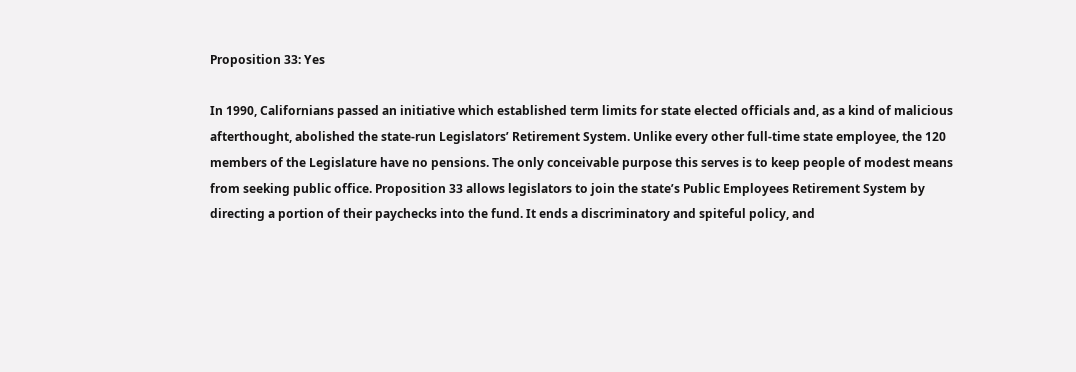Proposition 33: Yes

In 1990, Californians passed an initiative which established term limits for state elected officials and, as a kind of malicious afterthought, abolished the state-run Legislators’ Retirement System. Unlike every other full-time state employee, the 120 members of the Legislature have no pensions. The only conceivable purpose this serves is to keep people of modest means from seeking public office. Proposition 33 allows legislators to join the state’s Public Employees Retirement System by directing a portion of their paychecks into the fund. It ends a discriminatory and spiteful policy, and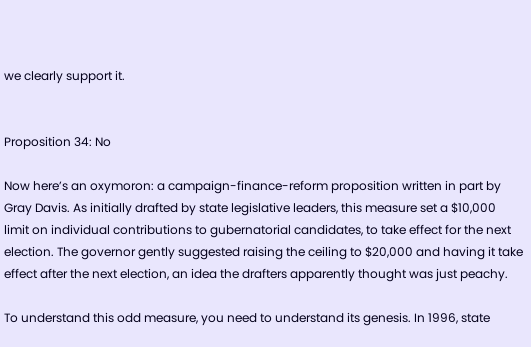we clearly support it.


Proposition 34: No

Now here’s an oxymoron: a campaign-finance-reform proposition written in part by Gray Davis. As initially drafted by state legislative leaders, this measure set a $10,000 limit on individual contributions to gubernatorial candidates, to take effect for the next election. The governor gently suggested raising the ceiling to $20,000 and having it take effect after the next election, an idea the drafters apparently thought was just peachy.

To understand this odd measure, you need to understand its genesis. In 1996, state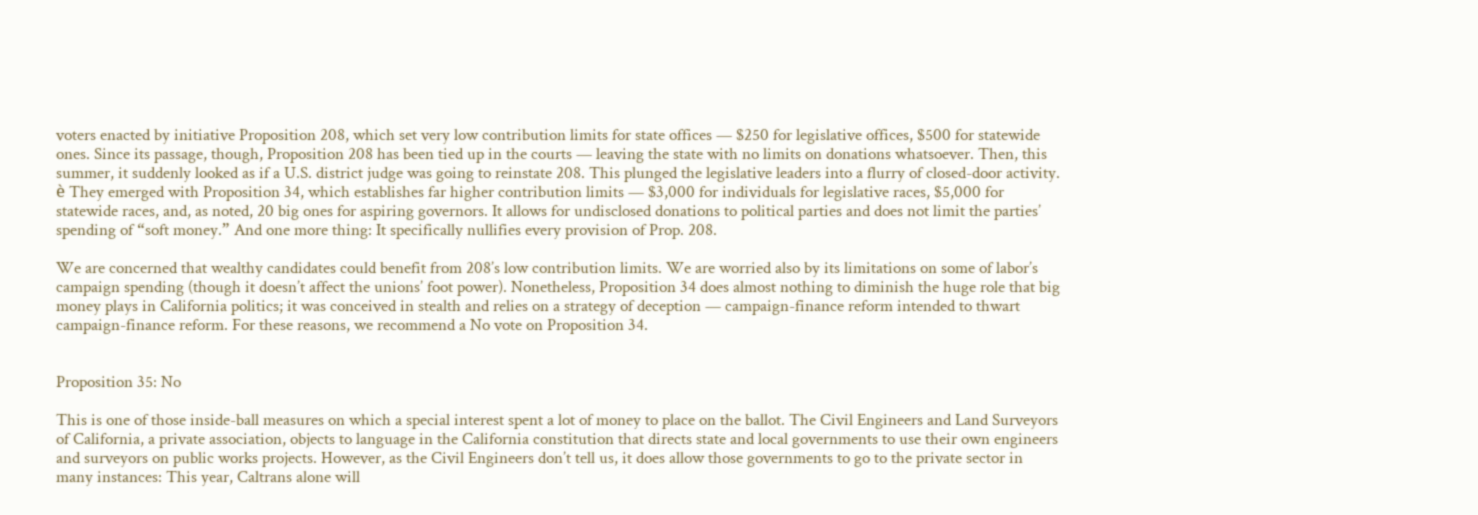voters enacted by initiative Proposition 208, which set very low contribution limits for state offices — $250 for legislative offices, $500 for statewide ones. Since its passage, though, Proposition 208 has been tied up in the courts — leaving the state with no limits on donations whatsoever. Then, this summer, it suddenly looked as if a U.S. district judge was going to reinstate 208. This plunged the legislative leaders into a flurry of closed-door activity. è They emerged with Proposition 34, which establishes far higher contribution limits — $3,000 for individuals for legislative races, $5,000 for statewide races, and, as noted, 20 big ones for aspiring governors. It allows for undisclosed donations to political parties and does not limit the parties’ spending of “soft money.” And one more thing: It specifically nullifies every provision of Prop. 208.

We are concerned that wealthy candidates could benefit from 208’s low contribution limits. We are worried also by its limitations on some of labor’s campaign spending (though it doesn’t affect the unions’ foot power). Nonetheless, Proposition 34 does almost nothing to diminish the huge role that big money plays in California politics; it was conceived in stealth and relies on a strategy of deception — campaign-finance reform intended to thwart campaign-finance reform. For these reasons, we recommend a No vote on Proposition 34.


Proposition 35: No

This is one of those inside-ball measures on which a special interest spent a lot of money to place on the ballot. The Civil Engineers and Land Surveyors of California, a private association, objects to language in the California constitution that directs state and local governments to use their own engineers and surveyors on public works projects. However, as the Civil Engineers don’t tell us, it does allow those governments to go to the private sector in many instances: This year, Caltrans alone will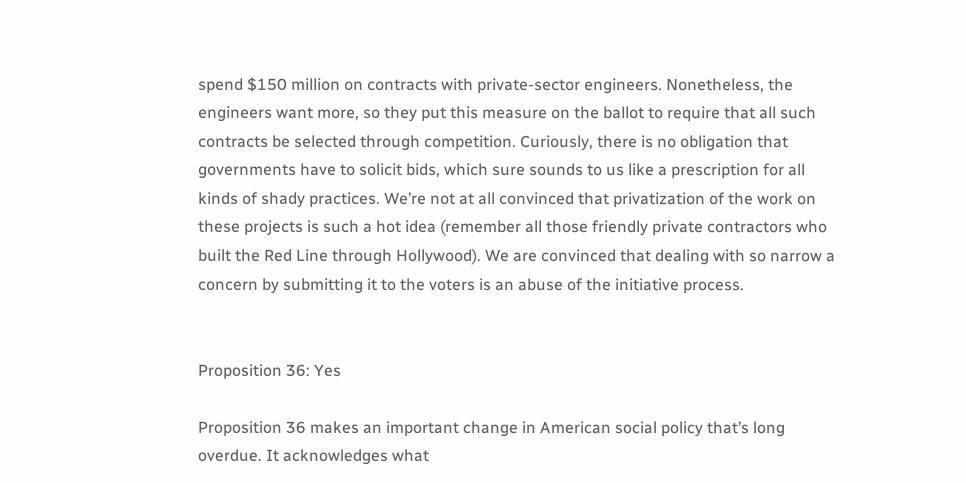spend $150 million on contracts with private-sector engineers. Nonetheless, the engineers want more, so they put this measure on the ballot to require that all such contracts be selected through competition. Curiously, there is no obligation that governments have to solicit bids, which sure sounds to us like a prescription for all kinds of shady practices. We’re not at all convinced that privatization of the work on these projects is such a hot idea (remember all those friendly private contractors who built the Red Line through Hollywood). We are convinced that dealing with so narrow a concern by submitting it to the voters is an abuse of the initiative process.


Proposition 36: Yes

Proposition 36 makes an important change in American social policy that’s long overdue. It acknowledges what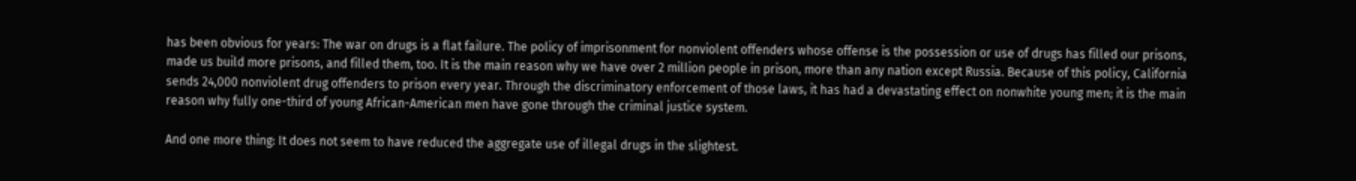has been obvious for years: The war on drugs is a flat failure. The policy of imprisonment for nonviolent offenders whose offense is the possession or use of drugs has filled our prisons, made us build more prisons, and filled them, too. It is the main reason why we have over 2 million people in prison, more than any nation except Russia. Because of this policy, California sends 24,000 nonviolent drug offenders to prison every year. Through the discriminatory enforcement of those laws, it has had a devastating effect on nonwhite young men; it is the main reason why fully one-third of young African-American men have gone through the criminal justice system.

And one more thing: It does not seem to have reduced the aggregate use of illegal drugs in the slightest.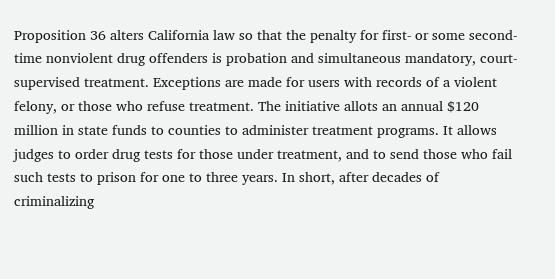Proposition 36 alters California law so that the penalty for first- or some second-time nonviolent drug offenders is probation and simultaneous mandatory, court-supervised treatment. Exceptions are made for users with records of a violent felony, or those who refuse treatment. The initiative allots an annual $120 million in state funds to counties to administer treatment programs. It allows judges to order drug tests for those under treatment, and to send those who fail such tests to prison for one to three years. In short, after decades of criminalizing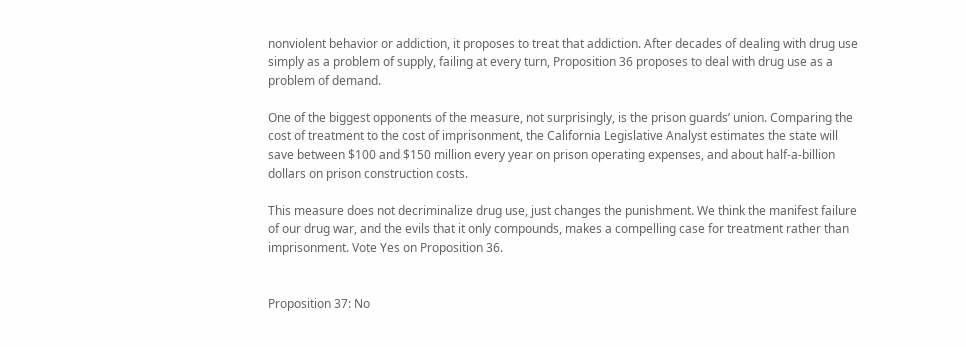nonviolent behavior or addiction, it proposes to treat that addiction. After decades of dealing with drug use simply as a problem of supply, failing at every turn, Proposition 36 proposes to deal with drug use as a problem of demand.

One of the biggest opponents of the measure, not surprisingly, is the prison guards’ union. Comparing the cost of treatment to the cost of imprisonment, the California Legislative Analyst estimates the state will save between $100 and $150 million every year on prison operating expenses, and about half-a-billion dollars on prison construction costs.

This measure does not decriminalize drug use, just changes the punishment. We think the manifest failure of our drug war, and the evils that it only compounds, makes a compelling case for treatment rather than imprisonment. Vote Yes on Proposition 36.


Proposition 37: No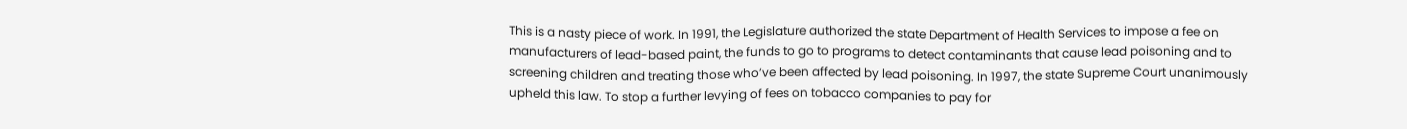This is a nasty piece of work. In 1991, the Legislature authorized the state Department of Health Services to impose a fee on manufacturers of lead-based paint, the funds to go to programs to detect contaminants that cause lead poisoning and to screening children and treating those who’ve been affected by lead poisoning. In 1997, the state Supreme Court unanimously upheld this law. To stop a further levying of fees on tobacco companies to pay for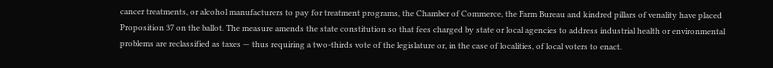cancer treatments, or alcohol manufacturers to pay for treatment programs, the Chamber of Commerce, the Farm Bureau and kindred pillars of venality have placed Proposition 37 on the ballot. The measure amends the state constitution so that fees charged by state or local agencies to address industrial health or environmental problems are reclassified as taxes — thus requiring a two-thirds vote of the legislature or, in the case of localities, of local voters to enact.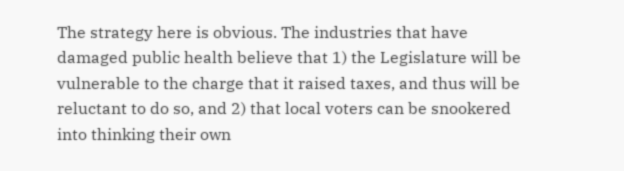The strategy here is obvious. The industries that have damaged public health believe that 1) the Legislature will be vulnerable to the charge that it raised taxes, and thus will be reluctant to do so, and 2) that local voters can be snookered into thinking their own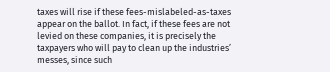taxes will rise if these fees-mislabeled-as-taxes appear on the ballot. In fact, if these fees are not levied on these companies, it is precisely the taxpayers who will pay to clean up the industries’ messes, since such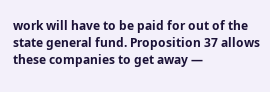work will have to be paid for out of the state general fund. Proposition 37 allows these companies to get away —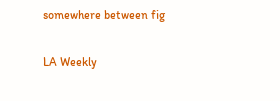somewhere between fig

LA Weekly